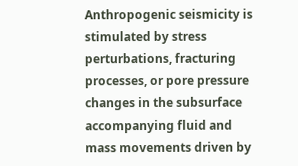Anthropogenic seismicity is stimulated by stress perturbations, fracturing processes, or pore pressure changes in the subsurface accompanying fluid and mass movements driven by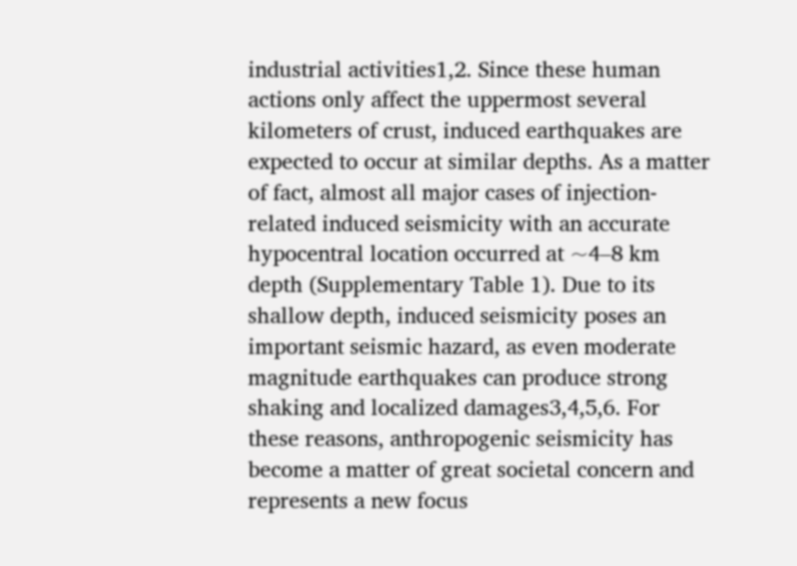industrial activities1,2. Since these human actions only affect the uppermost several kilometers of crust, induced earthquakes are expected to occur at similar depths. As a matter of fact, almost all major cases of injection-related induced seismicity with an accurate hypocentral location occurred at ~4–8 km depth (Supplementary Table 1). Due to its shallow depth, induced seismicity poses an important seismic hazard, as even moderate magnitude earthquakes can produce strong shaking and localized damages3,4,5,6. For these reasons, anthropogenic seismicity has become a matter of great societal concern and represents a new focus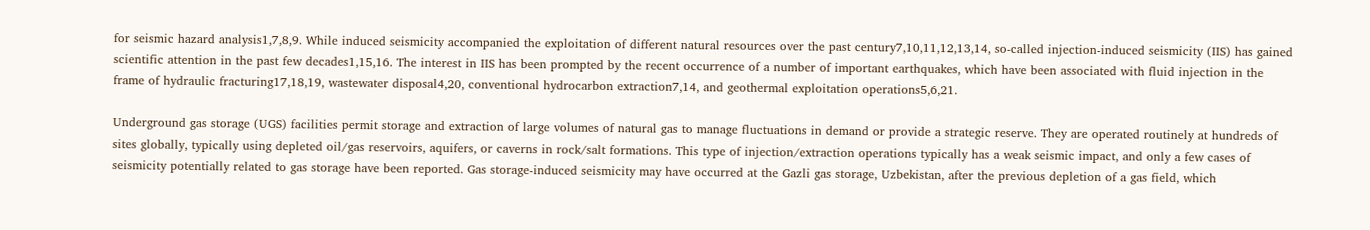for seismic hazard analysis1,7,8,9. While induced seismicity accompanied the exploitation of different natural resources over the past century7,10,11,12,13,14, so-called injection-induced seismicity (IIS) has gained scientific attention in the past few decades1,15,16. The interest in IIS has been prompted by the recent occurrence of a number of important earthquakes, which have been associated with fluid injection in the frame of hydraulic fracturing17,18,19, wastewater disposal4,20, conventional hydrocarbon extraction7,14, and geothermal exploitation operations5,6,21.

Underground gas storage (UGS) facilities permit storage and extraction of large volumes of natural gas to manage fluctuations in demand or provide a strategic reserve. They are operated routinely at hundreds of sites globally, typically using depleted oil/gas reservoirs, aquifers, or caverns in rock/salt formations. This type of injection/extraction operations typically has a weak seismic impact, and only a few cases of seismicity potentially related to gas storage have been reported. Gas storage-induced seismicity may have occurred at the Gazli gas storage, Uzbekistan, after the previous depletion of a gas field, which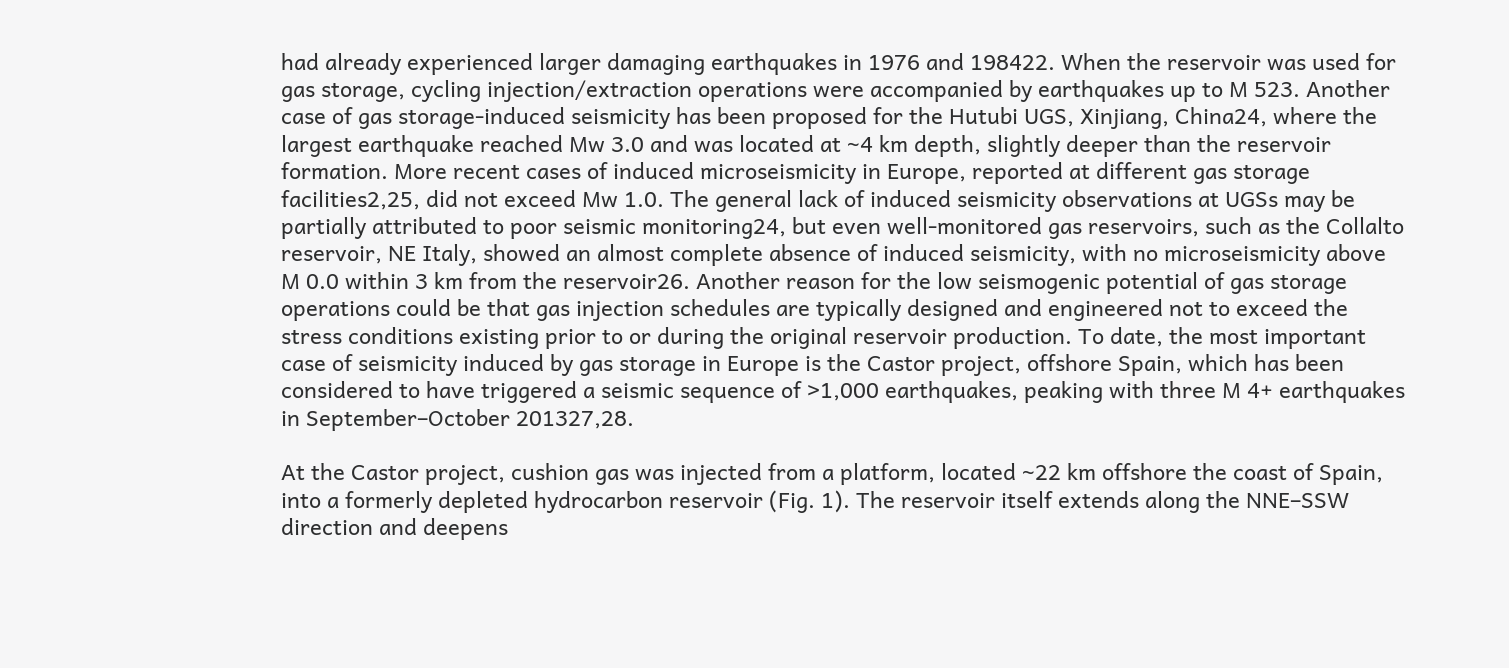had already experienced larger damaging earthquakes in 1976 and 198422. When the reservoir was used for gas storage, cycling injection/extraction operations were accompanied by earthquakes up to M 523. Another case of gas storage-induced seismicity has been proposed for the Hutubi UGS, Xinjiang, China24, where the largest earthquake reached Mw 3.0 and was located at ~4 km depth, slightly deeper than the reservoir formation. More recent cases of induced microseismicity in Europe, reported at different gas storage facilities2,25, did not exceed Mw 1.0. The general lack of induced seismicity observations at UGSs may be partially attributed to poor seismic monitoring24, but even well-monitored gas reservoirs, such as the Collalto reservoir, NE Italy, showed an almost complete absence of induced seismicity, with no microseismicity above M 0.0 within 3 km from the reservoir26. Another reason for the low seismogenic potential of gas storage operations could be that gas injection schedules are typically designed and engineered not to exceed the stress conditions existing prior to or during the original reservoir production. To date, the most important case of seismicity induced by gas storage in Europe is the Castor project, offshore Spain, which has been considered to have triggered a seismic sequence of >1,000 earthquakes, peaking with three M 4+ earthquakes in September–October 201327,28.

At the Castor project, cushion gas was injected from a platform, located ~22 km offshore the coast of Spain, into a formerly depleted hydrocarbon reservoir (Fig. 1). The reservoir itself extends along the NNE–SSW direction and deepens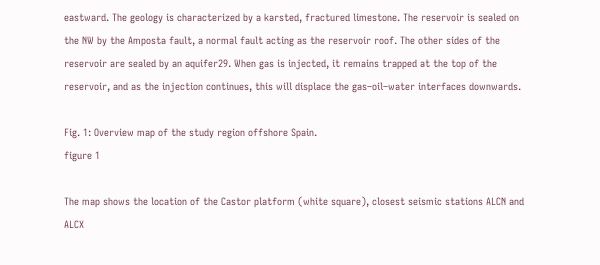eastward. The geology is characterized by a karsted, fractured limestone. The reservoir is sealed on the NW by the Amposta fault, a normal fault acting as the reservoir roof. The other sides of the reservoir are sealed by an aquifer29. When gas is injected, it remains trapped at the top of the reservoir, and as the injection continues, this will displace the gas–oil–water interfaces downwards.

Fig. 1: Overview map of the study region offshore Spain.
figure 1

The map shows the location of the Castor platform (white square), closest seismic stations ALCN and ALCX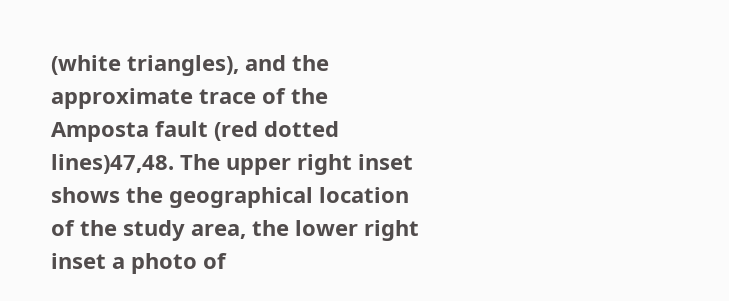(white triangles), and the approximate trace of the Amposta fault (red dotted lines)47,48. The upper right inset shows the geographical location of the study area, the lower right inset a photo of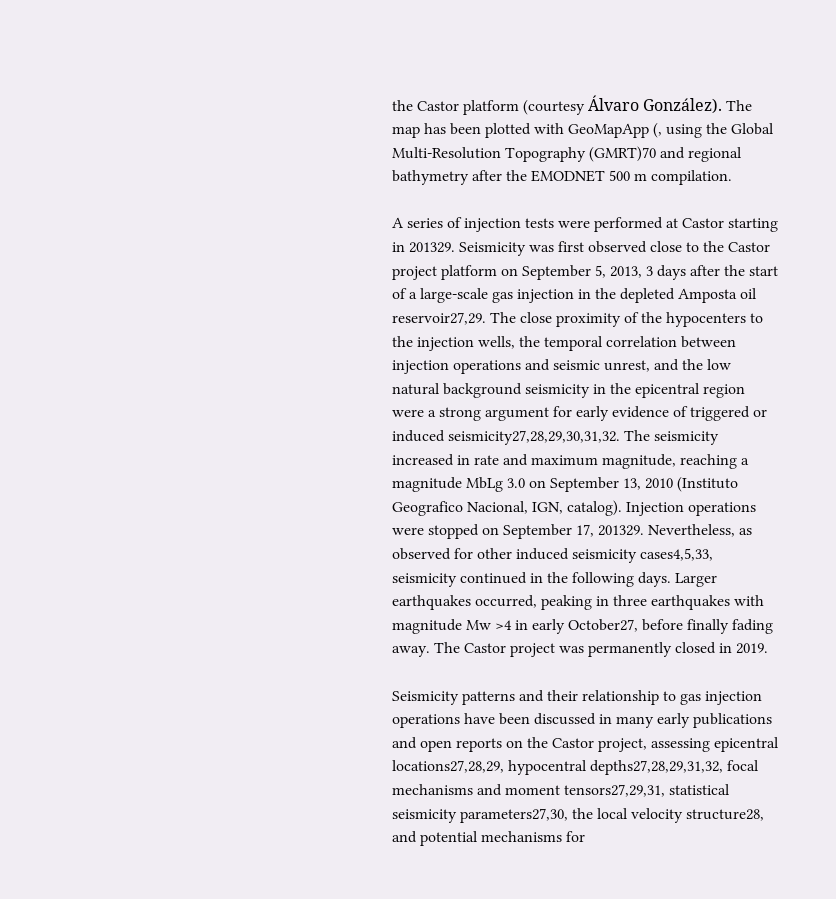the Castor platform (courtesy Álvaro González). The map has been plotted with GeoMapApp (, using the Global Multi-Resolution Topography (GMRT)70 and regional bathymetry after the EMODNET 500 m compilation.

A series of injection tests were performed at Castor starting in 201329. Seismicity was first observed close to the Castor project platform on September 5, 2013, 3 days after the start of a large-scale gas injection in the depleted Amposta oil reservoir27,29. The close proximity of the hypocenters to the injection wells, the temporal correlation between injection operations and seismic unrest, and the low natural background seismicity in the epicentral region were a strong argument for early evidence of triggered or induced seismicity27,28,29,30,31,32. The seismicity increased in rate and maximum magnitude, reaching a magnitude MbLg 3.0 on September 13, 2010 (Instituto Geografico Nacional, IGN, catalog). Injection operations were stopped on September 17, 201329. Nevertheless, as observed for other induced seismicity cases4,5,33, seismicity continued in the following days. Larger earthquakes occurred, peaking in three earthquakes with magnitude Mw >4 in early October27, before finally fading away. The Castor project was permanently closed in 2019.

Seismicity patterns and their relationship to gas injection operations have been discussed in many early publications and open reports on the Castor project, assessing epicentral locations27,28,29, hypocentral depths27,28,29,31,32, focal mechanisms and moment tensors27,29,31, statistical seismicity parameters27,30, the local velocity structure28, and potential mechanisms for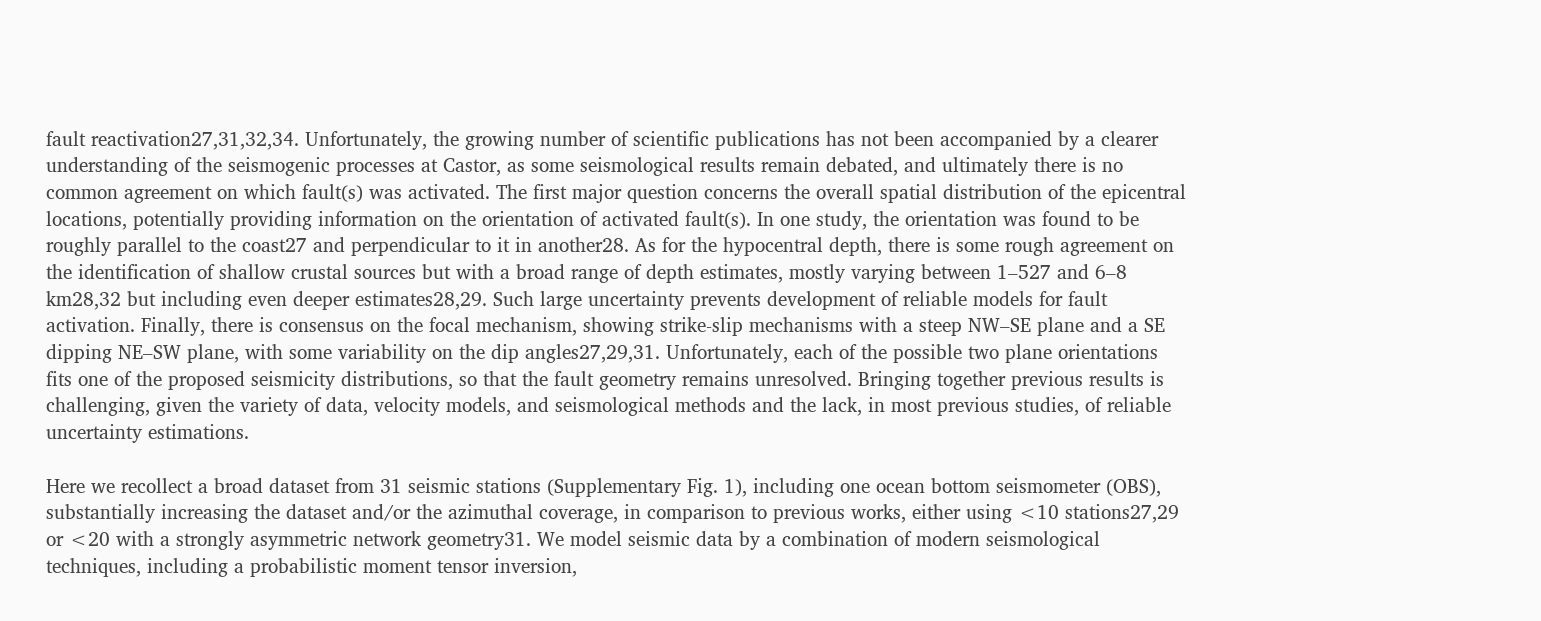fault reactivation27,31,32,34. Unfortunately, the growing number of scientific publications has not been accompanied by a clearer understanding of the seismogenic processes at Castor, as some seismological results remain debated, and ultimately there is no common agreement on which fault(s) was activated. The first major question concerns the overall spatial distribution of the epicentral locations, potentially providing information on the orientation of activated fault(s). In one study, the orientation was found to be roughly parallel to the coast27 and perpendicular to it in another28. As for the hypocentral depth, there is some rough agreement on the identification of shallow crustal sources but with a broad range of depth estimates, mostly varying between 1–527 and 6–8 km28,32 but including even deeper estimates28,29. Such large uncertainty prevents development of reliable models for fault activation. Finally, there is consensus on the focal mechanism, showing strike-slip mechanisms with a steep NW–SE plane and a SE dipping NE–SW plane, with some variability on the dip angles27,29,31. Unfortunately, each of the possible two plane orientations fits one of the proposed seismicity distributions, so that the fault geometry remains unresolved. Bringing together previous results is challenging, given the variety of data, velocity models, and seismological methods and the lack, in most previous studies, of reliable uncertainty estimations.

Here we recollect a broad dataset from 31 seismic stations (Supplementary Fig. 1), including one ocean bottom seismometer (OBS), substantially increasing the dataset and/or the azimuthal coverage, in comparison to previous works, either using <10 stations27,29 or <20 with a strongly asymmetric network geometry31. We model seismic data by a combination of modern seismological techniques, including a probabilistic moment tensor inversion,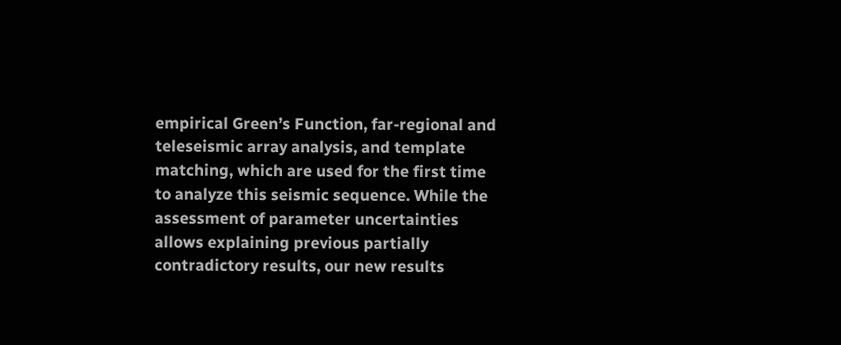empirical Green’s Function, far-regional and teleseismic array analysis, and template matching, which are used for the first time to analyze this seismic sequence. While the assessment of parameter uncertainties allows explaining previous partially contradictory results, our new results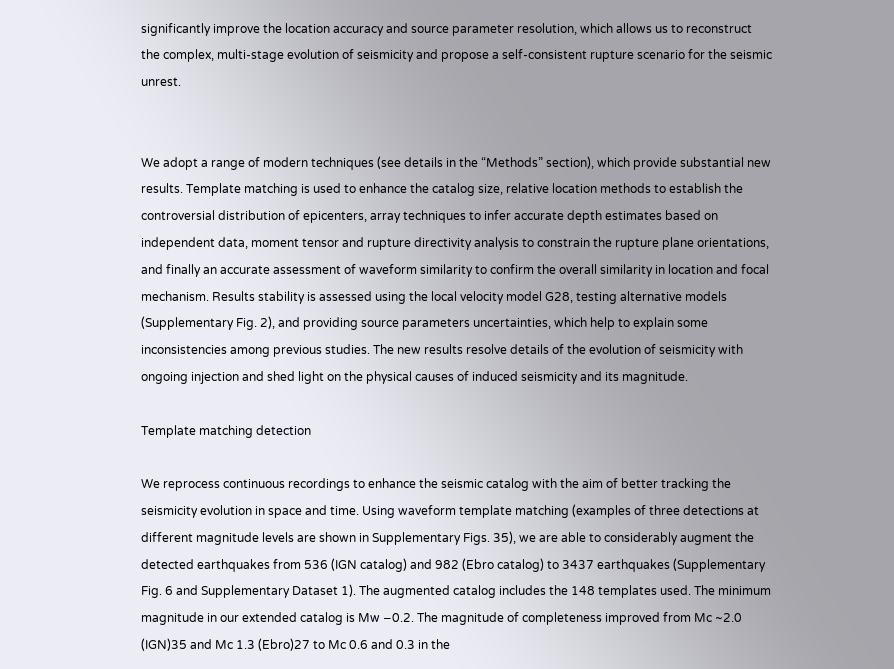significantly improve the location accuracy and source parameter resolution, which allows us to reconstruct the complex, multi-stage evolution of seismicity and propose a self-consistent rupture scenario for the seismic unrest.


We adopt a range of modern techniques (see details in the “Methods” section), which provide substantial new results. Template matching is used to enhance the catalog size, relative location methods to establish the controversial distribution of epicenters, array techniques to infer accurate depth estimates based on independent data, moment tensor and rupture directivity analysis to constrain the rupture plane orientations, and finally an accurate assessment of waveform similarity to confirm the overall similarity in location and focal mechanism. Results stability is assessed using the local velocity model G28, testing alternative models (Supplementary Fig. 2), and providing source parameters uncertainties, which help to explain some inconsistencies among previous studies. The new results resolve details of the evolution of seismicity with ongoing injection and shed light on the physical causes of induced seismicity and its magnitude.

Template matching detection

We reprocess continuous recordings to enhance the seismic catalog with the aim of better tracking the seismicity evolution in space and time. Using waveform template matching (examples of three detections at different magnitude levels are shown in Supplementary Figs. 35), we are able to considerably augment the detected earthquakes from 536 (IGN catalog) and 982 (Ebro catalog) to 3437 earthquakes (Supplementary Fig. 6 and Supplementary Dataset 1). The augmented catalog includes the 148 templates used. The minimum magnitude in our extended catalog is Mw −0.2. The magnitude of completeness improved from Mc ~2.0 (IGN)35 and Mc 1.3 (Ebro)27 to Mc 0.6 and 0.3 in the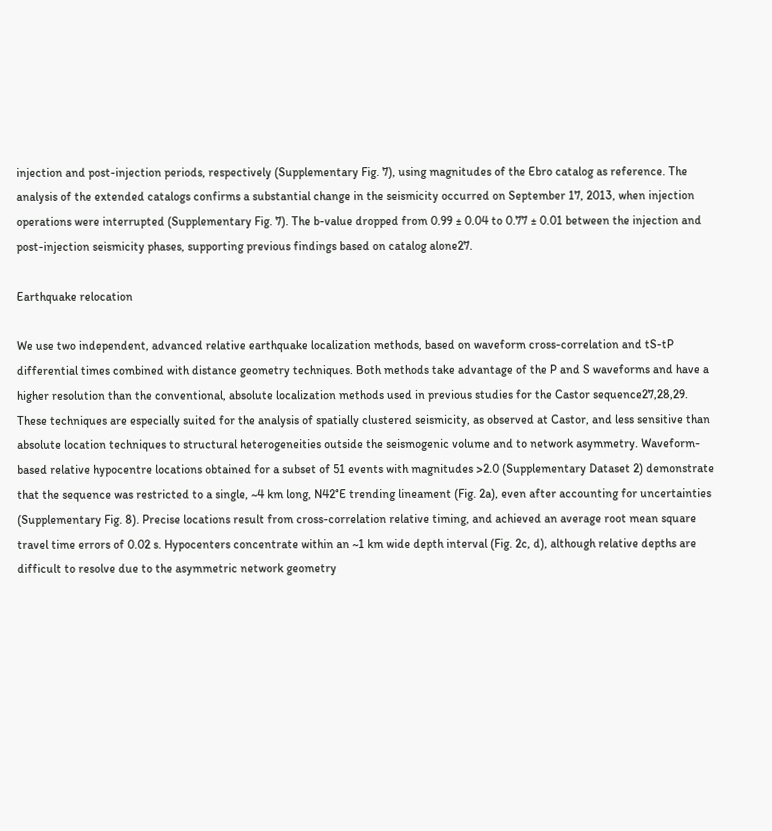injection and post-injection periods, respectively (Supplementary Fig. 7), using magnitudes of the Ebro catalog as reference. The analysis of the extended catalogs confirms a substantial change in the seismicity occurred on September 17, 2013, when injection operations were interrupted (Supplementary Fig. 7). The b-value dropped from 0.99 ± 0.04 to 0.77 ± 0.01 between the injection and post-injection seismicity phases, supporting previous findings based on catalog alone27.

Earthquake relocation

We use two independent, advanced relative earthquake localization methods, based on waveform cross-correlation and tS-tP differential times combined with distance geometry techniques. Both methods take advantage of the P and S waveforms and have a higher resolution than the conventional, absolute localization methods used in previous studies for the Castor sequence27,28,29. These techniques are especially suited for the analysis of spatially clustered seismicity, as observed at Castor, and less sensitive than absolute location techniques to structural heterogeneities outside the seismogenic volume and to network asymmetry. Waveform-based relative hypocentre locations obtained for a subset of 51 events with magnitudes >2.0 (Supplementary Dataset 2) demonstrate that the sequence was restricted to a single, ~4 km long, N42°E trending lineament (Fig. 2a), even after accounting for uncertainties (Supplementary Fig. 8). Precise locations result from cross-correlation relative timing, and achieved an average root mean square travel time errors of 0.02 s. Hypocenters concentrate within an ~1 km wide depth interval (Fig. 2c, d), although relative depths are difficult to resolve due to the asymmetric network geometry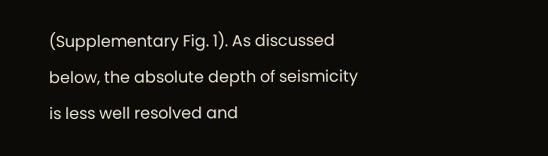(Supplementary Fig. 1). As discussed below, the absolute depth of seismicity is less well resolved and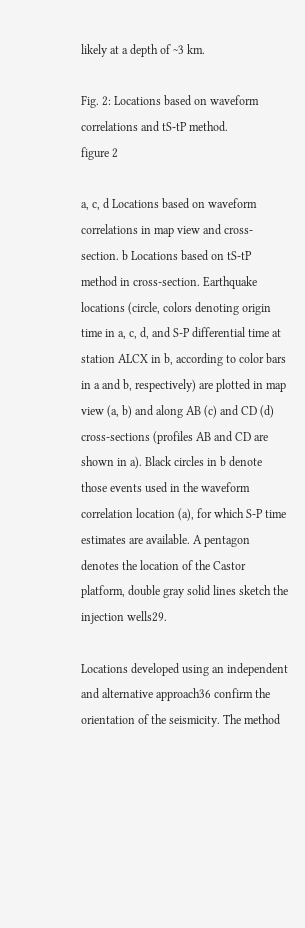likely at a depth of ~3 km.

Fig. 2: Locations based on waveform correlations and tS-tP method.
figure 2

a, c, d Locations based on waveform correlations in map view and cross-section. b Locations based on tS-tP method in cross-section. Earthquake locations (circle, colors denoting origin time in a, c, d, and S-P differential time at station ALCX in b, according to color bars in a and b, respectively) are plotted in map view (a, b) and along AB (c) and CD (d) cross-sections (profiles AB and CD are shown in a). Black circles in b denote those events used in the waveform correlation location (a), for which S-P time estimates are available. A pentagon denotes the location of the Castor platform, double gray solid lines sketch the injection wells29.

Locations developed using an independent and alternative approach36 confirm the orientation of the seismicity. The method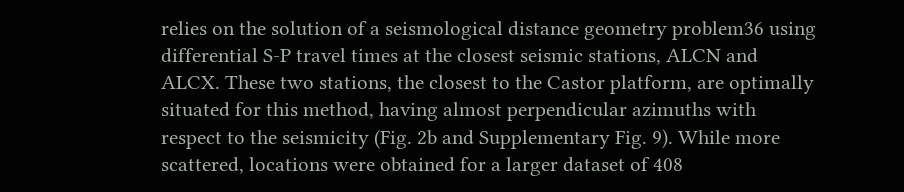relies on the solution of a seismological distance geometry problem36 using differential S-P travel times at the closest seismic stations, ALCN and ALCX. These two stations, the closest to the Castor platform, are optimally situated for this method, having almost perpendicular azimuths with respect to the seismicity (Fig. 2b and Supplementary Fig. 9). While more scattered, locations were obtained for a larger dataset of 408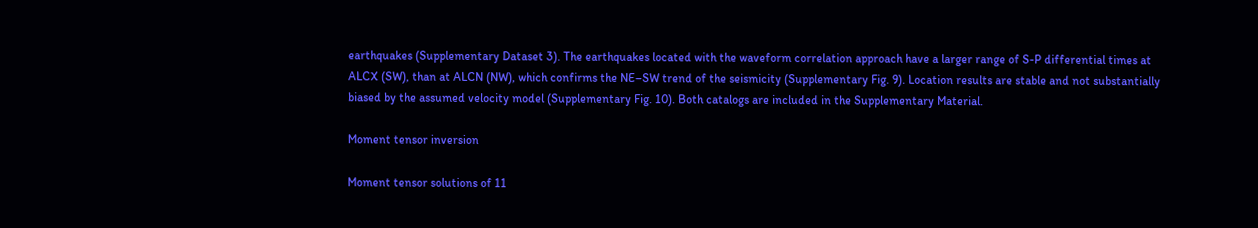earthquakes (Supplementary Dataset 3). The earthquakes located with the waveform correlation approach have a larger range of S-P differential times at ALCX (SW), than at ALCN (NW), which confirms the NE–SW trend of the seismicity (Supplementary Fig. 9). Location results are stable and not substantially biased by the assumed velocity model (Supplementary Fig. 10). Both catalogs are included in the Supplementary Material.

Moment tensor inversion

Moment tensor solutions of 11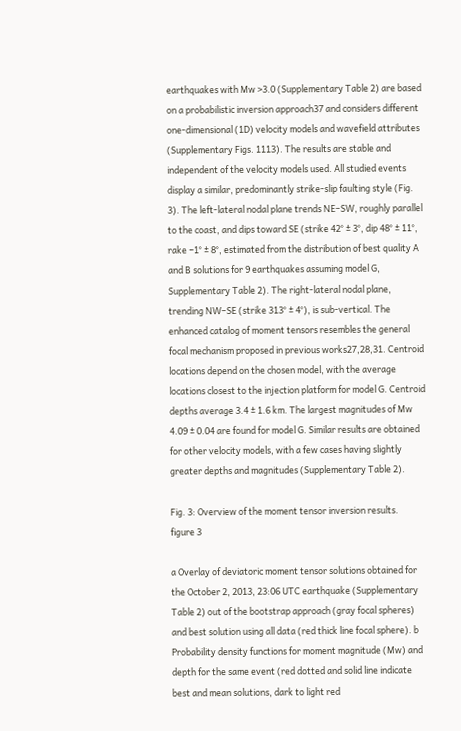earthquakes with Mw >3.0 (Supplementary Table 2) are based on a probabilistic inversion approach37 and considers different one-dimensional (1D) velocity models and wavefield attributes (Supplementary Figs. 1113). The results are stable and independent of the velocity models used. All studied events display a similar, predominantly strike-slip faulting style (Fig. 3). The left-lateral nodal plane trends NE–SW, roughly parallel to the coast, and dips toward SE (strike 42° ± 3°, dip 48° ± 11°, rake −1° ± 8°, estimated from the distribution of best quality A and B solutions for 9 earthquakes assuming model G, Supplementary Table 2). The right-lateral nodal plane, trending NW–SE (strike 313° ± 4°), is sub-vertical. The enhanced catalog of moment tensors resembles the general focal mechanism proposed in previous works27,28,31. Centroid locations depend on the chosen model, with the average locations closest to the injection platform for model G. Centroid depths average 3.4 ± 1.6 km. The largest magnitudes of Mw 4.09 ± 0.04 are found for model G. Similar results are obtained for other velocity models, with a few cases having slightly greater depths and magnitudes (Supplementary Table 2).

Fig. 3: Overview of the moment tensor inversion results.
figure 3

a Overlay of deviatoric moment tensor solutions obtained for the October 2, 2013, 23:06 UTC earthquake (Supplementary Table 2) out of the bootstrap approach (gray focal spheres) and best solution using all data (red thick line focal sphere). b Probability density functions for moment magnitude (Mw) and depth for the same event (red dotted and solid line indicate best and mean solutions, dark to light red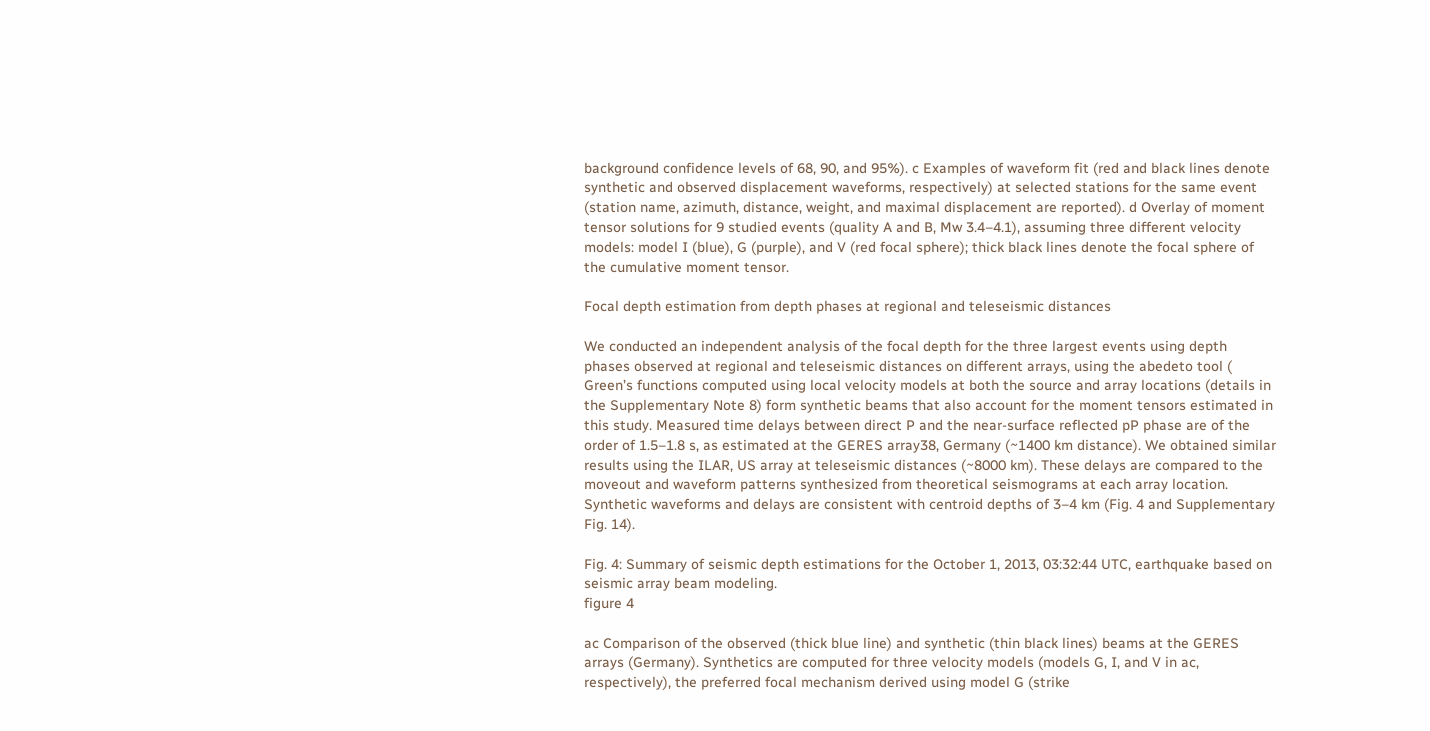background confidence levels of 68, 90, and 95%). c Examples of waveform fit (red and black lines denote synthetic and observed displacement waveforms, respectively) at selected stations for the same event (station name, azimuth, distance, weight, and maximal displacement are reported). d Overlay of moment tensor solutions for 9 studied events (quality A and B, Mw 3.4–4.1), assuming three different velocity models: model I (blue), G (purple), and V (red focal sphere); thick black lines denote the focal sphere of the cumulative moment tensor.

Focal depth estimation from depth phases at regional and teleseismic distances

We conducted an independent analysis of the focal depth for the three largest events using depth phases observed at regional and teleseismic distances on different arrays, using the abedeto tool ( Green’s functions computed using local velocity models at both the source and array locations (details in the Supplementary Note 8) form synthetic beams that also account for the moment tensors estimated in this study. Measured time delays between direct P and the near-surface reflected pP phase are of the order of 1.5–1.8 s, as estimated at the GERES array38, Germany (~1400 km distance). We obtained similar results using the ILAR, US array at teleseismic distances (~8000 km). These delays are compared to the moveout and waveform patterns synthesized from theoretical seismograms at each array location. Synthetic waveforms and delays are consistent with centroid depths of 3–4 km (Fig. 4 and Supplementary Fig. 14).

Fig. 4: Summary of seismic depth estimations for the October 1, 2013, 03:32:44 UTC, earthquake based on seismic array beam modeling.
figure 4

ac Comparison of the observed (thick blue line) and synthetic (thin black lines) beams at the GERES arrays (Germany). Synthetics are computed for three velocity models (models G, I, and V in ac, respectively), the preferred focal mechanism derived using model G (strike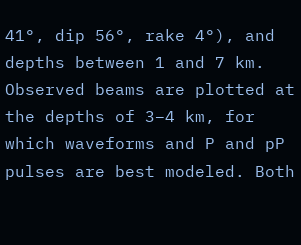41°, dip 56°, rake 4°), and depths between 1 and 7 km. Observed beams are plotted at the depths of 3–4 km, for which waveforms and P and pP pulses are best modeled. Both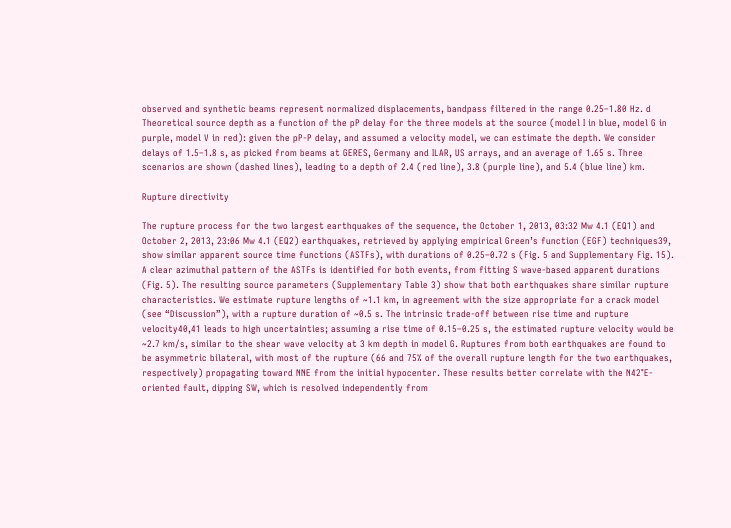observed and synthetic beams represent normalized displacements, bandpass filtered in the range 0.25–1.80 Hz. d Theoretical source depth as a function of the pP delay for the three models at the source (model I in blue, model G in purple, model V in red): given the pP-P delay, and assumed a velocity model, we can estimate the depth. We consider delays of 1.5–1.8 s, as picked from beams at GERES, Germany and ILAR, US arrays, and an average of 1.65 s. Three scenarios are shown (dashed lines), leading to a depth of 2.4 (red line), 3.8 (purple line), and 5.4 (blue line) km.

Rupture directivity

The rupture process for the two largest earthquakes of the sequence, the October 1, 2013, 03:32 Mw 4.1 (EQ1) and October 2, 2013, 23:06 Mw 4.1 (EQ2) earthquakes, retrieved by applying empirical Green’s function (EGF) techniques39, show similar apparent source time functions (ASTFs), with durations of 0.25–0.72 s (Fig. 5 and Supplementary Fig. 15). A clear azimuthal pattern of the ASTFs is identified for both events, from fitting S wave-based apparent durations (Fig. 5). The resulting source parameters (Supplementary Table 3) show that both earthquakes share similar rupture characteristics. We estimate rupture lengths of ~1.1 km, in agreement with the size appropriate for a crack model (see “Discussion”), with a rupture duration of ~0.5 s. The intrinsic trade-off between rise time and rupture velocity40,41 leads to high uncertainties; assuming a rise time of 0.15–0.25 s, the estimated rupture velocity would be ~2.7 km/s, similar to the shear wave velocity at 3 km depth in model G. Ruptures from both earthquakes are found to be asymmetric bilateral, with most of the rupture (66 and 75% of the overall rupture length for the two earthquakes, respectively) propagating toward NNE from the initial hypocenter. These results better correlate with the N42°E-oriented fault, dipping SW, which is resolved independently from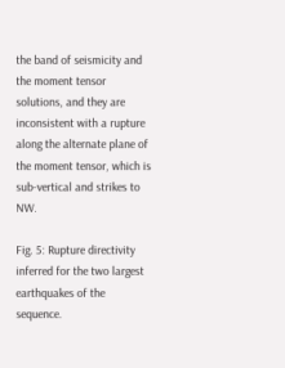the band of seismicity and the moment tensor solutions, and they are inconsistent with a rupture along the alternate plane of the moment tensor, which is sub-vertical and strikes to NW.

Fig. 5: Rupture directivity inferred for the two largest earthquakes of the sequence.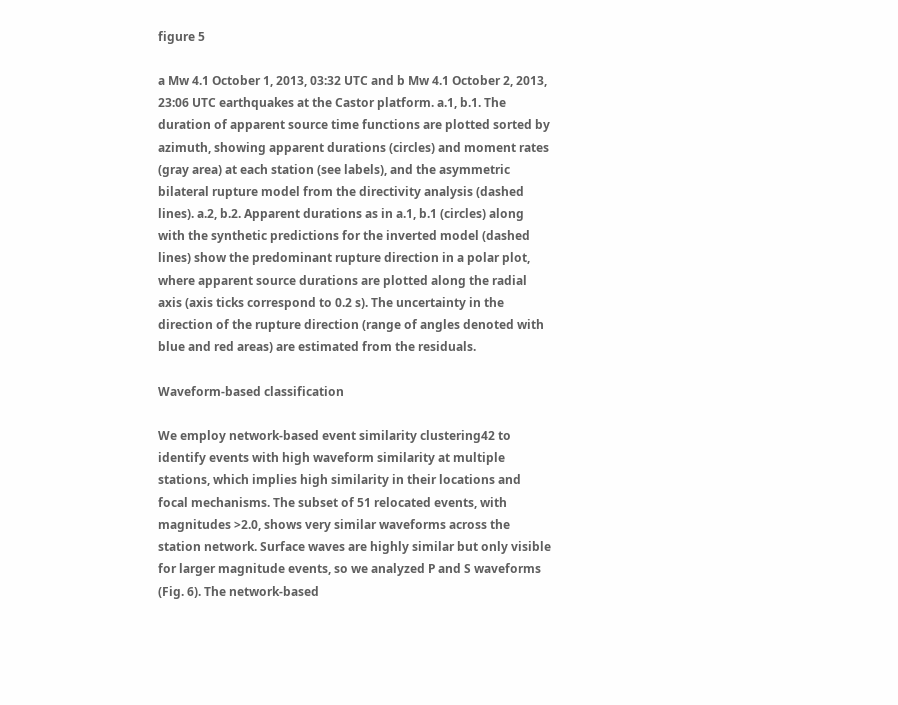figure 5

a Mw 4.1 October 1, 2013, 03:32 UTC and b Mw 4.1 October 2, 2013, 23:06 UTC earthquakes at the Castor platform. a.1, b.1. The duration of apparent source time functions are plotted sorted by azimuth, showing apparent durations (circles) and moment rates (gray area) at each station (see labels), and the asymmetric bilateral rupture model from the directivity analysis (dashed lines). a.2, b.2. Apparent durations as in a.1, b.1 (circles) along with the synthetic predictions for the inverted model (dashed lines) show the predominant rupture direction in a polar plot, where apparent source durations are plotted along the radial axis (axis ticks correspond to 0.2 s). The uncertainty in the direction of the rupture direction (range of angles denoted with blue and red areas) are estimated from the residuals.

Waveform-based classification

We employ network-based event similarity clustering42 to identify events with high waveform similarity at multiple stations, which implies high similarity in their locations and focal mechanisms. The subset of 51 relocated events, with magnitudes >2.0, shows very similar waveforms across the station network. Surface waves are highly similar but only visible for larger magnitude events, so we analyzed P and S waveforms (Fig. 6). The network-based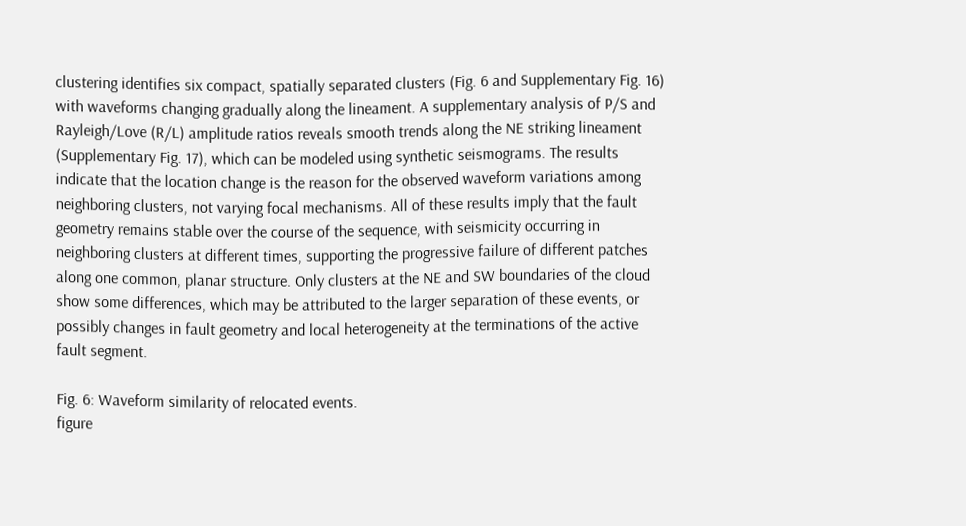clustering identifies six compact, spatially separated clusters (Fig. 6 and Supplementary Fig. 16) with waveforms changing gradually along the lineament. A supplementary analysis of P/S and Rayleigh/Love (R/L) amplitude ratios reveals smooth trends along the NE striking lineament (Supplementary Fig. 17), which can be modeled using synthetic seismograms. The results indicate that the location change is the reason for the observed waveform variations among neighboring clusters, not varying focal mechanisms. All of these results imply that the fault geometry remains stable over the course of the sequence, with seismicity occurring in neighboring clusters at different times, supporting the progressive failure of different patches along one common, planar structure. Only clusters at the NE and SW boundaries of the cloud show some differences, which may be attributed to the larger separation of these events, or possibly changes in fault geometry and local heterogeneity at the terminations of the active fault segment.

Fig. 6: Waveform similarity of relocated events.
figure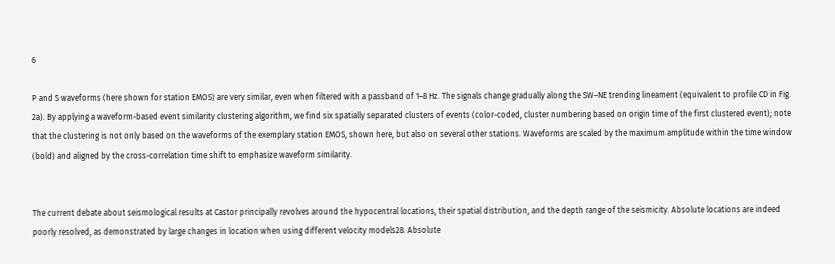6

P and S waveforms (here shown for station EMOS) are very similar, even when filtered with a passband of 1–8 Hz. The signals change gradually along the SW–NE trending lineament (equivalent to profile CD in Fig. 2a). By applying a waveform-based event similarity clustering algorithm, we find six spatially separated clusters of events (color-coded, cluster numbering based on origin time of the first clustered event); note that the clustering is not only based on the waveforms of the exemplary station EMOS, shown here, but also on several other stations. Waveforms are scaled by the maximum amplitude within the time window (bold) and aligned by the cross-correlation time shift to emphasize waveform similarity.


The current debate about seismological results at Castor principally revolves around the hypocentral locations, their spatial distribution, and the depth range of the seismicity. Absolute locations are indeed poorly resolved, as demonstrated by large changes in location when using different velocity models28. Absolute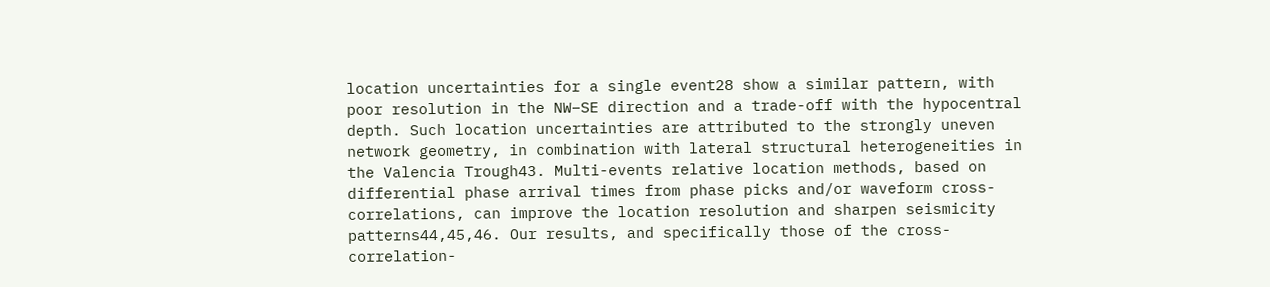location uncertainties for a single event28 show a similar pattern, with poor resolution in the NW–SE direction and a trade-off with the hypocentral depth. Such location uncertainties are attributed to the strongly uneven network geometry, in combination with lateral structural heterogeneities in the Valencia Trough43. Multi-events relative location methods, based on differential phase arrival times from phase picks and/or waveform cross-correlations, can improve the location resolution and sharpen seismicity patterns44,45,46. Our results, and specifically those of the cross-correlation-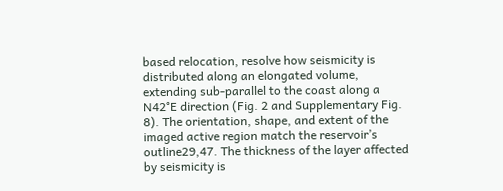based relocation, resolve how seismicity is distributed along an elongated volume, extending sub-parallel to the coast along a N42°E direction (Fig. 2 and Supplementary Fig. 8). The orientation, shape, and extent of the imaged active region match the reservoir’s outline29,47. The thickness of the layer affected by seismicity is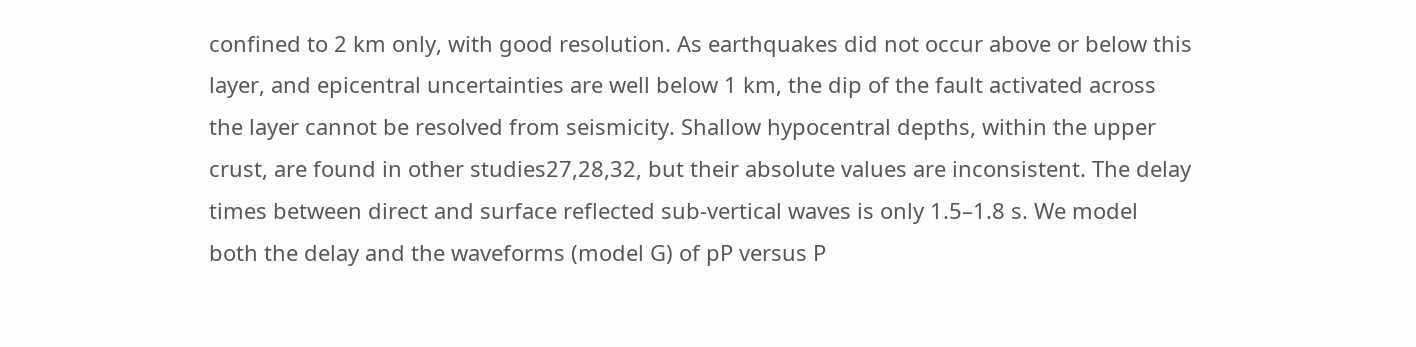confined to 2 km only, with good resolution. As earthquakes did not occur above or below this layer, and epicentral uncertainties are well below 1 km, the dip of the fault activated across the layer cannot be resolved from seismicity. Shallow hypocentral depths, within the upper crust, are found in other studies27,28,32, but their absolute values are inconsistent. The delay times between direct and surface reflected sub-vertical waves is only 1.5–1.8 s. We model both the delay and the waveforms (model G) of pP versus P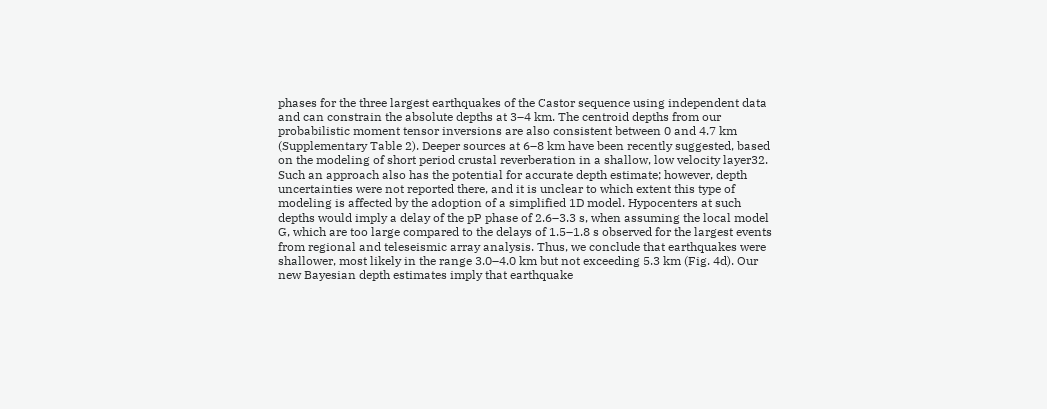phases for the three largest earthquakes of the Castor sequence using independent data and can constrain the absolute depths at 3–4 km. The centroid depths from our probabilistic moment tensor inversions are also consistent between 0 and 4.7 km (Supplementary Table 2). Deeper sources at 6–8 km have been recently suggested, based on the modeling of short period crustal reverberation in a shallow, low velocity layer32. Such an approach also has the potential for accurate depth estimate; however, depth uncertainties were not reported there, and it is unclear to which extent this type of modeling is affected by the adoption of a simplified 1D model. Hypocenters at such depths would imply a delay of the pP phase of 2.6–3.3 s, when assuming the local model G, which are too large compared to the delays of 1.5–1.8 s observed for the largest events from regional and teleseismic array analysis. Thus, we conclude that earthquakes were shallower, most likely in the range 3.0–4.0 km but not exceeding 5.3 km (Fig. 4d). Our new Bayesian depth estimates imply that earthquake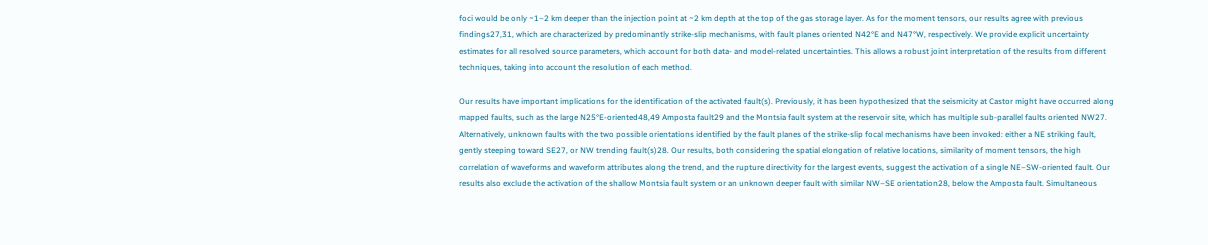foci would be only ~1–2 km deeper than the injection point at ~2 km depth at the top of the gas storage layer. As for the moment tensors, our results agree with previous findings27,31, which are characterized by predominantly strike-slip mechanisms, with fault planes oriented N42°E and N47°W, respectively. We provide explicit uncertainty estimates for all resolved source parameters, which account for both data- and model-related uncertainties. This allows a robust joint interpretation of the results from different techniques, taking into account the resolution of each method.

Our results have important implications for the identification of the activated fault(s). Previously, it has been hypothesized that the seismicity at Castor might have occurred along mapped faults, such as the large N25°E-oriented48,49 Amposta fault29 and the Montsia fault system at the reservoir site, which has multiple sub-parallel faults oriented NW27. Alternatively, unknown faults with the two possible orientations identified by the fault planes of the strike-slip focal mechanisms have been invoked: either a NE striking fault, gently steeping toward SE27, or NW trending fault(s)28. Our results, both considering the spatial elongation of relative locations, similarity of moment tensors, the high correlation of waveforms and waveform attributes along the trend, and the rupture directivity for the largest events, suggest the activation of a single NE–SW-oriented fault. Our results also exclude the activation of the shallow Montsia fault system or an unknown deeper fault with similar NW–SE orientation28, below the Amposta fault. Simultaneous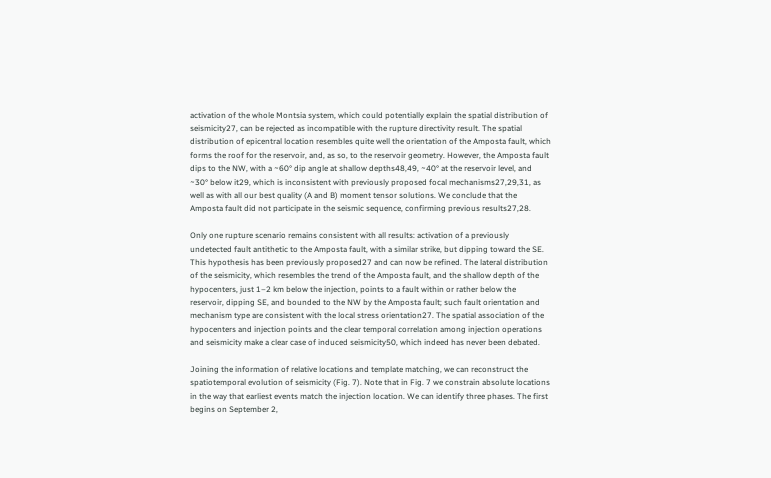activation of the whole Montsia system, which could potentially explain the spatial distribution of seismicity27, can be rejected as incompatible with the rupture directivity result. The spatial distribution of epicentral location resembles quite well the orientation of the Amposta fault, which forms the roof for the reservoir, and, as so, to the reservoir geometry. However, the Amposta fault dips to the NW, with a ~60° dip angle at shallow depths48,49, ~40° at the reservoir level, and ~30° below it29, which is inconsistent with previously proposed focal mechanisms27,29,31, as well as with all our best quality (A and B) moment tensor solutions. We conclude that the Amposta fault did not participate in the seismic sequence, confirming previous results27,28.

Only one rupture scenario remains consistent with all results: activation of a previously undetected fault antithetic to the Amposta fault, with a similar strike, but dipping toward the SE. This hypothesis has been previously proposed27 and can now be refined. The lateral distribution of the seismicity, which resembles the trend of the Amposta fault, and the shallow depth of the hypocenters, just 1–2 km below the injection, points to a fault within or rather below the reservoir, dipping SE, and bounded to the NW by the Amposta fault; such fault orientation and mechanism type are consistent with the local stress orientation27. The spatial association of the hypocenters and injection points and the clear temporal correlation among injection operations and seismicity make a clear case of induced seismicity50, which indeed has never been debated.

Joining the information of relative locations and template matching, we can reconstruct the spatiotemporal evolution of seismicity (Fig. 7). Note that in Fig. 7 we constrain absolute locations in the way that earliest events match the injection location. We can identify three phases. The first begins on September 2,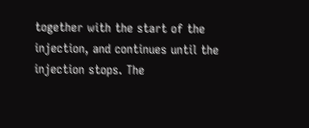together with the start of the injection, and continues until the injection stops. The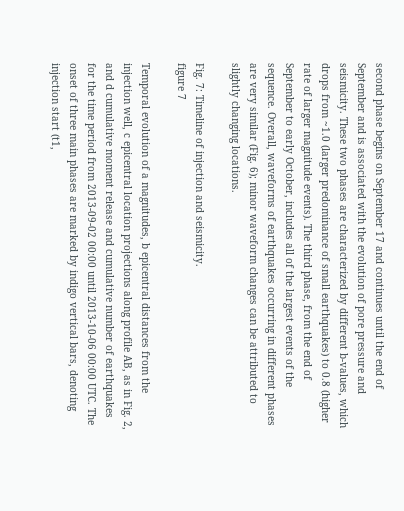second phase begins on September 17 and continues until the end of September and is associated with the evolution of pore pressure and seismicity. These two phases are characterized by different b-values, which drops from ~1.0 (larger predominance of small earthquakes) to 0.8 (higher rate of larger magnitude events). The third phase, from the end of September to early October, includes all of the largest events of the sequence. Overall, waveforms of earthquakes occurring in different phases are very similar (Fig. 6); minor waveform changes can be attributed to slightly changing locations.

Fig. 7: Timeline of injection and seismicity.
figure 7

Temporal evolution of a magnitudes, b epicentral distances from the injection well, c epicentral location projections along profile AB, as in Fig. 2, and d cumulative moment release and cumulative number of earthquakes for the time period from 2013-09-02 00:00 until 2013-10-06 00:00 UTC. The onset of three main phases are marked by indigo vertical bars, denoting injection start (t1,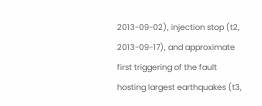2013-09-02), injection stop (t2, 2013-09-17), and approximate first triggering of the fault hosting largest earthquakes (t3,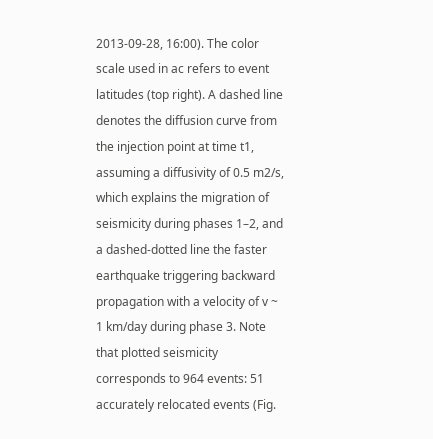2013-09-28, 16:00). The color scale used in ac refers to event latitudes (top right). A dashed line denotes the diffusion curve from the injection point at time t1, assuming a diffusivity of 0.5 m2/s, which explains the migration of seismicity during phases 1–2, and a dashed-dotted line the faster earthquake triggering backward propagation with a velocity of v ~ 1 km/day during phase 3. Note that plotted seismicity corresponds to 964 events: 51 accurately relocated events (Fig.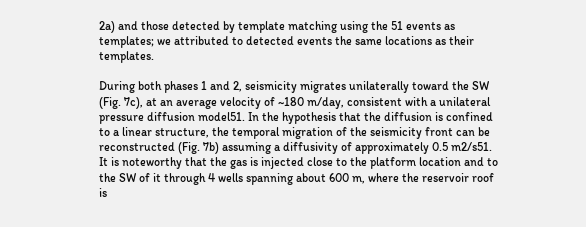2a) and those detected by template matching using the 51 events as templates; we attributed to detected events the same locations as their templates.

During both phases 1 and 2, seismicity migrates unilaterally toward the SW (Fig. 7c), at an average velocity of ~180 m/day, consistent with a unilateral pressure diffusion model51. In the hypothesis that the diffusion is confined to a linear structure, the temporal migration of the seismicity front can be reconstructed (Fig. 7b) assuming a diffusivity of approximately 0.5 m2/s51. It is noteworthy that the gas is injected close to the platform location and to the SW of it through 4 wells spanning about 600 m, where the reservoir roof is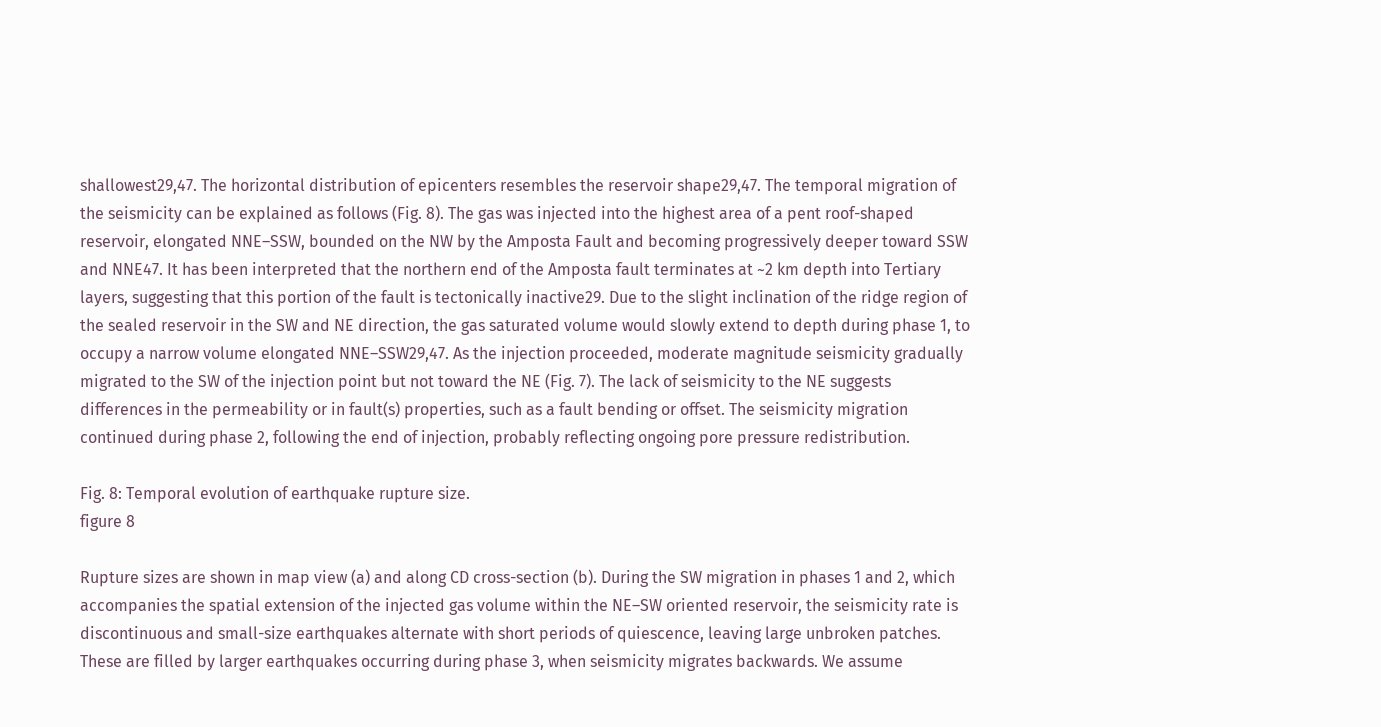shallowest29,47. The horizontal distribution of epicenters resembles the reservoir shape29,47. The temporal migration of the seismicity can be explained as follows (Fig. 8). The gas was injected into the highest area of a pent roof-shaped reservoir, elongated NNE–SSW, bounded on the NW by the Amposta Fault and becoming progressively deeper toward SSW and NNE47. It has been interpreted that the northern end of the Amposta fault terminates at ~2 km depth into Tertiary layers, suggesting that this portion of the fault is tectonically inactive29. Due to the slight inclination of the ridge region of the sealed reservoir in the SW and NE direction, the gas saturated volume would slowly extend to depth during phase 1, to occupy a narrow volume elongated NNE–SSW29,47. As the injection proceeded, moderate magnitude seismicity gradually migrated to the SW of the injection point but not toward the NE (Fig. 7). The lack of seismicity to the NE suggests differences in the permeability or in fault(s) properties, such as a fault bending or offset. The seismicity migration continued during phase 2, following the end of injection, probably reflecting ongoing pore pressure redistribution.

Fig. 8: Temporal evolution of earthquake rupture size.
figure 8

Rupture sizes are shown in map view (a) and along CD cross-section (b). During the SW migration in phases 1 and 2, which accompanies the spatial extension of the injected gas volume within the NE–SW oriented reservoir, the seismicity rate is discontinuous and small-size earthquakes alternate with short periods of quiescence, leaving large unbroken patches. These are filled by larger earthquakes occurring during phase 3, when seismicity migrates backwards. We assume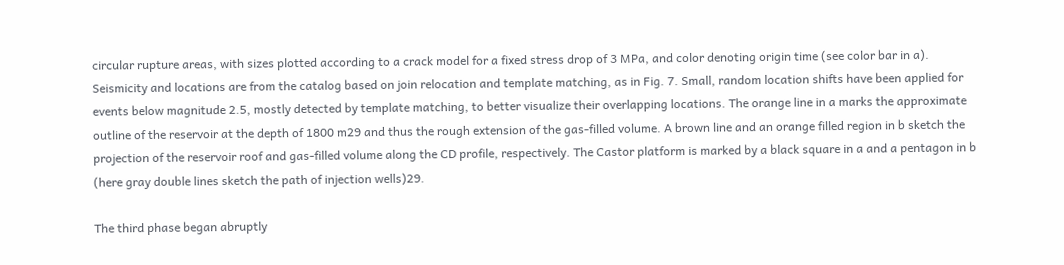circular rupture areas, with sizes plotted according to a crack model for a fixed stress drop of 3 MPa, and color denoting origin time (see color bar in a). Seismicity and locations are from the catalog based on join relocation and template matching, as in Fig. 7. Small, random location shifts have been applied for events below magnitude 2.5, mostly detected by template matching, to better visualize their overlapping locations. The orange line in a marks the approximate outline of the reservoir at the depth of 1800 m29 and thus the rough extension of the gas-filled volume. A brown line and an orange filled region in b sketch the projection of the reservoir roof and gas-filled volume along the CD profile, respectively. The Castor platform is marked by a black square in a and a pentagon in b (here gray double lines sketch the path of injection wells)29.

The third phase began abruptly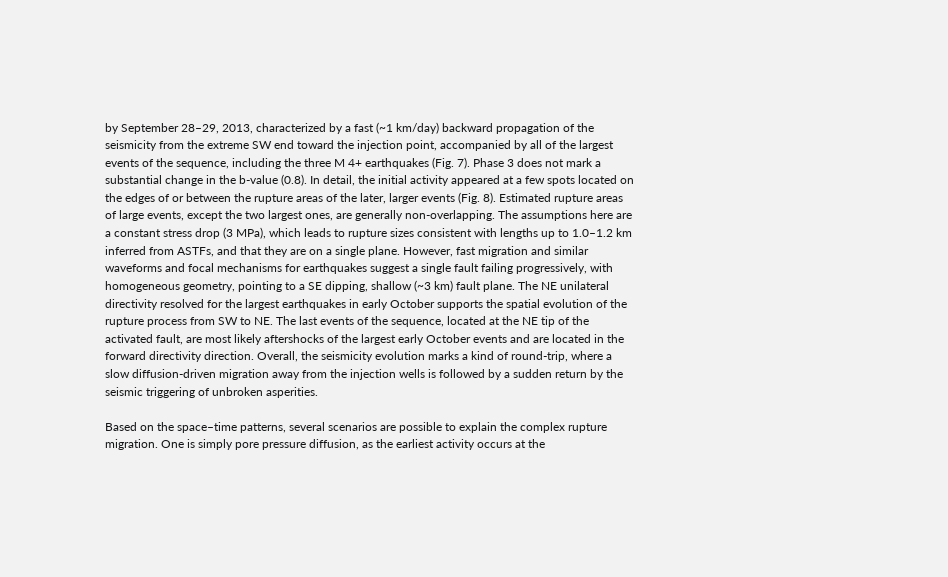by September 28–29, 2013, characterized by a fast (~1 km/day) backward propagation of the seismicity from the extreme SW end toward the injection point, accompanied by all of the largest events of the sequence, including the three M 4+ earthquakes (Fig. 7). Phase 3 does not mark a substantial change in the b-value (0.8). In detail, the initial activity appeared at a few spots located on the edges of or between the rupture areas of the later, larger events (Fig. 8). Estimated rupture areas of large events, except the two largest ones, are generally non-overlapping. The assumptions here are a constant stress drop (3 MPa), which leads to rupture sizes consistent with lengths up to 1.0–1.2 km inferred from ASTFs, and that they are on a single plane. However, fast migration and similar waveforms and focal mechanisms for earthquakes suggest a single fault failing progressively, with homogeneous geometry, pointing to a SE dipping, shallow (~3 km) fault plane. The NE unilateral directivity resolved for the largest earthquakes in early October supports the spatial evolution of the rupture process from SW to NE. The last events of the sequence, located at the NE tip of the activated fault, are most likely aftershocks of the largest early October events and are located in the forward directivity direction. Overall, the seismicity evolution marks a kind of round-trip, where a slow diffusion-driven migration away from the injection wells is followed by a sudden return by the seismic triggering of unbroken asperities.

Based on the space–time patterns, several scenarios are possible to explain the complex rupture migration. One is simply pore pressure diffusion, as the earliest activity occurs at the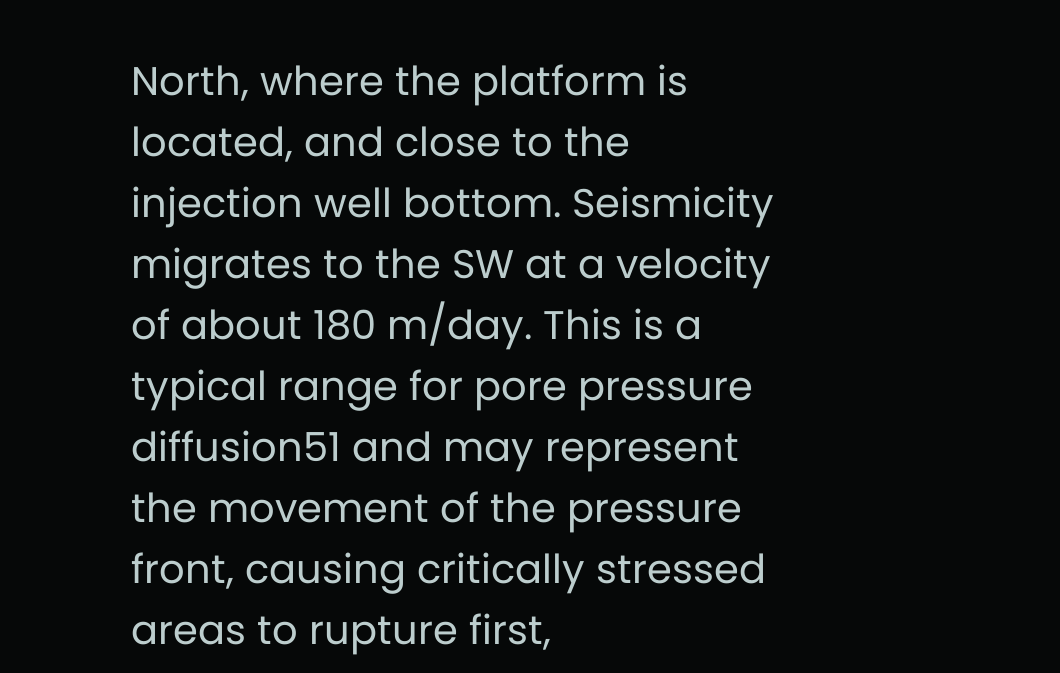North, where the platform is located, and close to the injection well bottom. Seismicity migrates to the SW at a velocity of about 180 m/day. This is a typical range for pore pressure diffusion51 and may represent the movement of the pressure front, causing critically stressed areas to rupture first,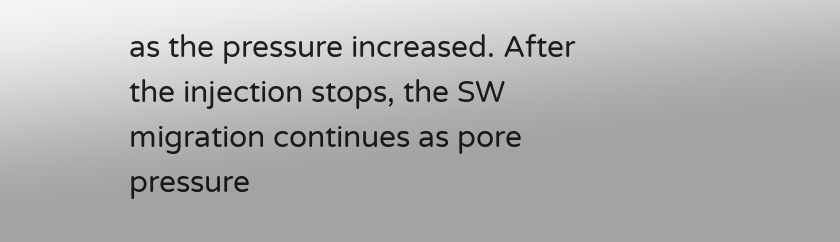as the pressure increased. After the injection stops, the SW migration continues as pore pressure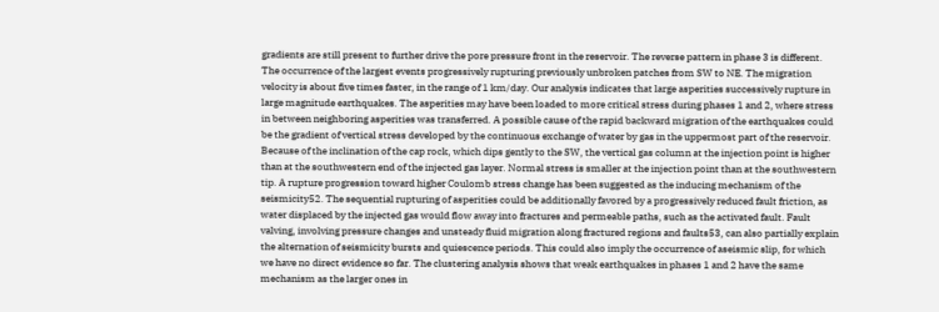gradients are still present to further drive the pore pressure front in the reservoir. The reverse pattern in phase 3 is different. The occurrence of the largest events progressively rupturing previously unbroken patches from SW to NE. The migration velocity is about five times faster, in the range of 1 km/day. Our analysis indicates that large asperities successively rupture in large magnitude earthquakes. The asperities may have been loaded to more critical stress during phases 1 and 2, where stress in between neighboring asperities was transferred. A possible cause of the rapid backward migration of the earthquakes could be the gradient of vertical stress developed by the continuous exchange of water by gas in the uppermost part of the reservoir. Because of the inclination of the cap rock, which dips gently to the SW, the vertical gas column at the injection point is higher than at the southwestern end of the injected gas layer. Normal stress is smaller at the injection point than at the southwestern tip. A rupture progression toward higher Coulomb stress change has been suggested as the inducing mechanism of the seismicity52. The sequential rupturing of asperities could be additionally favored by a progressively reduced fault friction, as water displaced by the injected gas would flow away into fractures and permeable paths, such as the activated fault. Fault valving, involving pressure changes and unsteady fluid migration along fractured regions and faults53, can also partially explain the alternation of seismicity bursts and quiescence periods. This could also imply the occurrence of aseismic slip, for which we have no direct evidence so far. The clustering analysis shows that weak earthquakes in phases 1 and 2 have the same mechanism as the larger ones in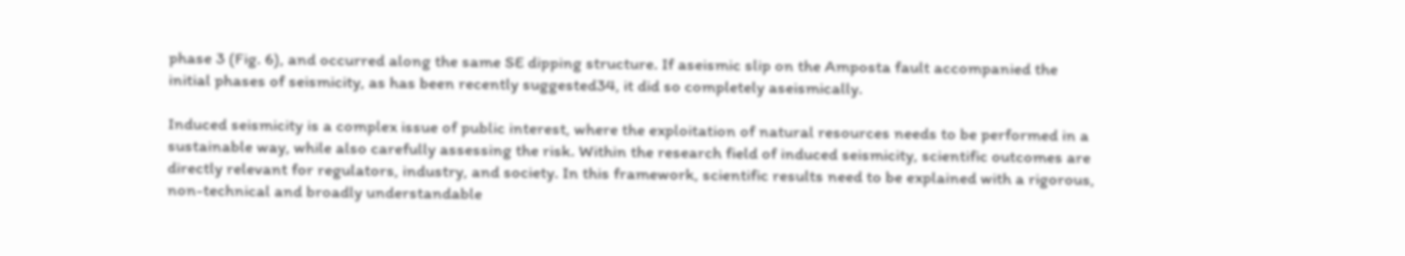phase 3 (Fig. 6), and occurred along the same SE dipping structure. If aseismic slip on the Amposta fault accompanied the initial phases of seismicity, as has been recently suggested34, it did so completely aseismically.

Induced seismicity is a complex issue of public interest, where the exploitation of natural resources needs to be performed in a sustainable way, while also carefully assessing the risk. Within the research field of induced seismicity, scientific outcomes are directly relevant for regulators, industry, and society. In this framework, scientific results need to be explained with a rigorous, non-technical and broadly understandable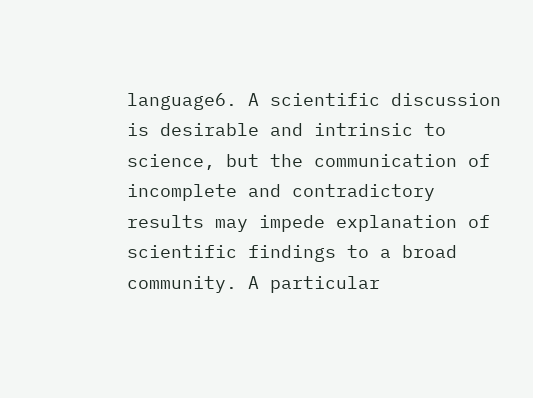language6. A scientific discussion is desirable and intrinsic to science, but the communication of incomplete and contradictory results may impede explanation of scientific findings to a broad community. A particular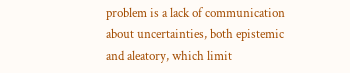problem is a lack of communication about uncertainties, both epistemic and aleatory, which limit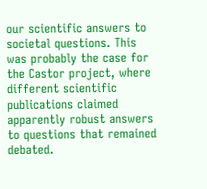our scientific answers to societal questions. This was probably the case for the Castor project, where different scientific publications claimed apparently robust answers to questions that remained debated.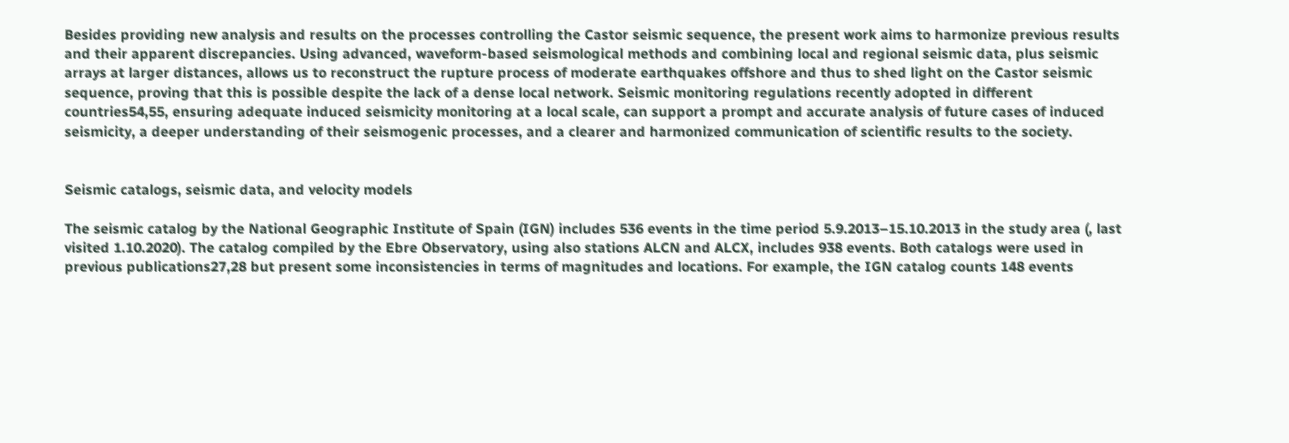Besides providing new analysis and results on the processes controlling the Castor seismic sequence, the present work aims to harmonize previous results and their apparent discrepancies. Using advanced, waveform-based seismological methods and combining local and regional seismic data, plus seismic arrays at larger distances, allows us to reconstruct the rupture process of moderate earthquakes offshore and thus to shed light on the Castor seismic sequence, proving that this is possible despite the lack of a dense local network. Seismic monitoring regulations recently adopted in different countries54,55, ensuring adequate induced seismicity monitoring at a local scale, can support a prompt and accurate analysis of future cases of induced seismicity, a deeper understanding of their seismogenic processes, and a clearer and harmonized communication of scientific results to the society.


Seismic catalogs, seismic data, and velocity models

The seismic catalog by the National Geographic Institute of Spain (IGN) includes 536 events in the time period 5.9.2013–15.10.2013 in the study area (, last visited 1.10.2020). The catalog compiled by the Ebre Observatory, using also stations ALCN and ALCX, includes 938 events. Both catalogs were used in previous publications27,28 but present some inconsistencies in terms of magnitudes and locations. For example, the IGN catalog counts 148 events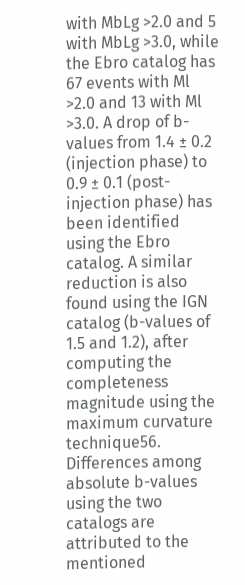with MbLg >2.0 and 5 with MbLg >3.0, while the Ebro catalog has 67 events with Ml >2.0 and 13 with Ml >3.0. A drop of b-values from 1.4 ± 0.2 (injection phase) to 0.9 ± 0.1 (post-injection phase) has been identified using the Ebro catalog. A similar reduction is also found using the IGN catalog (b-values of 1.5 and 1.2), after computing the completeness magnitude using the maximum curvature technique56. Differences among absolute b-values using the two catalogs are attributed to the mentioned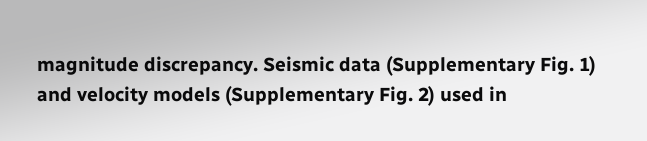magnitude discrepancy. Seismic data (Supplementary Fig. 1) and velocity models (Supplementary Fig. 2) used in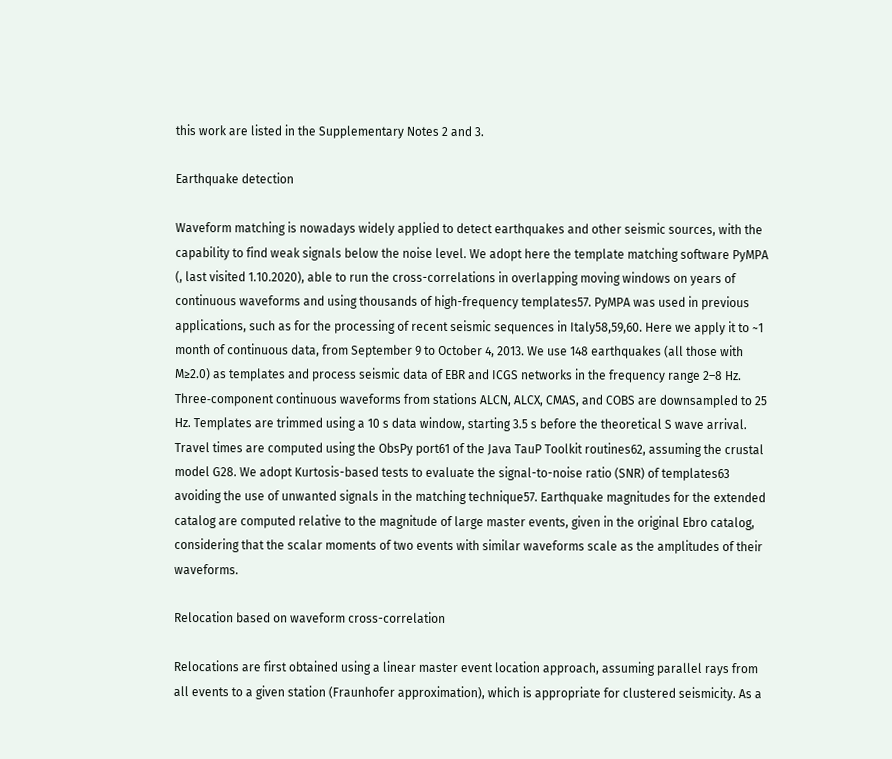this work are listed in the Supplementary Notes 2 and 3.

Earthquake detection

Waveform matching is nowadays widely applied to detect earthquakes and other seismic sources, with the capability to find weak signals below the noise level. We adopt here the template matching software PyMPA (, last visited 1.10.2020), able to run the cross-correlations in overlapping moving windows on years of continuous waveforms and using thousands of high-frequency templates57. PyMPA was used in previous applications, such as for the processing of recent seismic sequences in Italy58,59,60. Here we apply it to ~1 month of continuous data, from September 9 to October 4, 2013. We use 148 earthquakes (all those with M≥2.0) as templates and process seismic data of EBR and ICGS networks in the frequency range 2–8 Hz. Three‐component continuous waveforms from stations ALCN, ALCX, CMAS, and COBS are downsampled to 25 Hz. Templates are trimmed using a 10 s data window, starting 3.5 s before the theoretical S wave arrival. Travel times are computed using the ObsPy port61 of the Java TauP Toolkit routines62, assuming the crustal model G28. We adopt Kurtosis-based tests to evaluate the signal-to-noise ratio (SNR) of templates63 avoiding the use of unwanted signals in the matching technique57. Earthquake magnitudes for the extended catalog are computed relative to the magnitude of large master events, given in the original Ebro catalog, considering that the scalar moments of two events with similar waveforms scale as the amplitudes of their waveforms.

Relocation based on waveform cross-correlation

Relocations are first obtained using a linear master event location approach, assuming parallel rays from all events to a given station (Fraunhofer approximation), which is appropriate for clustered seismicity. As a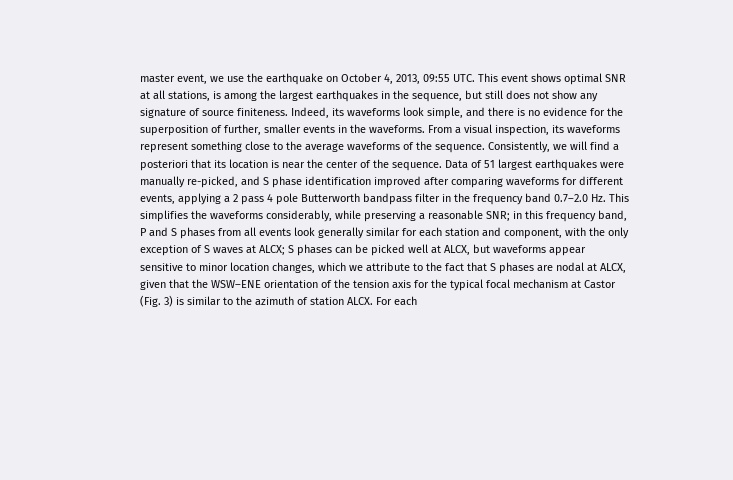master event, we use the earthquake on October 4, 2013, 09:55 UTC. This event shows optimal SNR at all stations, is among the largest earthquakes in the sequence, but still does not show any signature of source finiteness. Indeed, its waveforms look simple, and there is no evidence for the superposition of further, smaller events in the waveforms. From a visual inspection, its waveforms represent something close to the average waveforms of the sequence. Consistently, we will find a posteriori that its location is near the center of the sequence. Data of 51 largest earthquakes were manually re-picked, and S phase identification improved after comparing waveforms for different events, applying a 2 pass 4 pole Butterworth bandpass filter in the frequency band 0.7–2.0 Hz. This simplifies the waveforms considerably, while preserving a reasonable SNR; in this frequency band, P and S phases from all events look generally similar for each station and component, with the only exception of S waves at ALCX; S phases can be picked well at ALCX, but waveforms appear sensitive to minor location changes, which we attribute to the fact that S phases are nodal at ALCX, given that the WSW–ENE orientation of the tension axis for the typical focal mechanism at Castor (Fig. 3) is similar to the azimuth of station ALCX. For each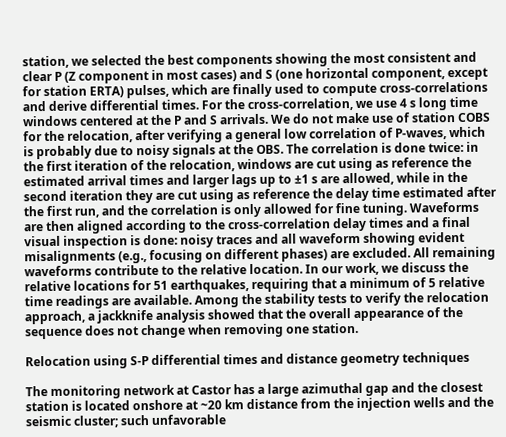station, we selected the best components showing the most consistent and clear P (Z component in most cases) and S (one horizontal component, except for station ERTA) pulses, which are finally used to compute cross-correlations and derive differential times. For the cross-correlation, we use 4 s long time windows centered at the P and S arrivals. We do not make use of station COBS for the relocation, after verifying a general low correlation of P-waves, which is probably due to noisy signals at the OBS. The correlation is done twice: in the first iteration of the relocation, windows are cut using as reference the estimated arrival times and larger lags up to ±1 s are allowed, while in the second iteration they are cut using as reference the delay time estimated after the first run, and the correlation is only allowed for fine tuning. Waveforms are then aligned according to the cross-correlation delay times and a final visual inspection is done: noisy traces and all waveform showing evident misalignments (e.g., focusing on different phases) are excluded. All remaining waveforms contribute to the relative location. In our work, we discuss the relative locations for 51 earthquakes, requiring that a minimum of 5 relative time readings are available. Among the stability tests to verify the relocation approach, a jackknife analysis showed that the overall appearance of the sequence does not change when removing one station.

Relocation using S-P differential times and distance geometry techniques

The monitoring network at Castor has a large azimuthal gap and the closest station is located onshore at ~20 km distance from the injection wells and the seismic cluster; such unfavorable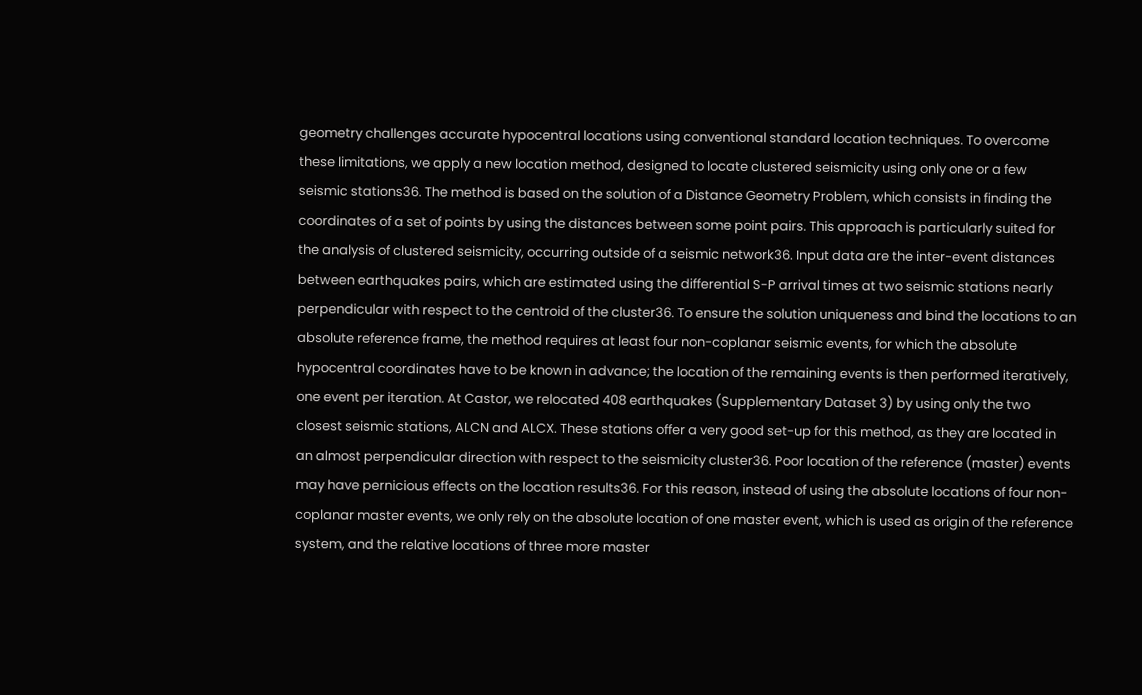geometry challenges accurate hypocentral locations using conventional standard location techniques. To overcome these limitations, we apply a new location method, designed to locate clustered seismicity using only one or a few seismic stations36. The method is based on the solution of a Distance Geometry Problem, which consists in finding the coordinates of a set of points by using the distances between some point pairs. This approach is particularly suited for the analysis of clustered seismicity, occurring outside of a seismic network36. Input data are the inter-event distances between earthquakes pairs, which are estimated using the differential S-P arrival times at two seismic stations nearly perpendicular with respect to the centroid of the cluster36. To ensure the solution uniqueness and bind the locations to an absolute reference frame, the method requires at least four non-coplanar seismic events, for which the absolute hypocentral coordinates have to be known in advance; the location of the remaining events is then performed iteratively, one event per iteration. At Castor, we relocated 408 earthquakes (Supplementary Dataset 3) by using only the two closest seismic stations, ALCN and ALCX. These stations offer a very good set-up for this method, as they are located in an almost perpendicular direction with respect to the seismicity cluster36. Poor location of the reference (master) events may have pernicious effects on the location results36. For this reason, instead of using the absolute locations of four non-coplanar master events, we only rely on the absolute location of one master event, which is used as origin of the reference system, and the relative locations of three more master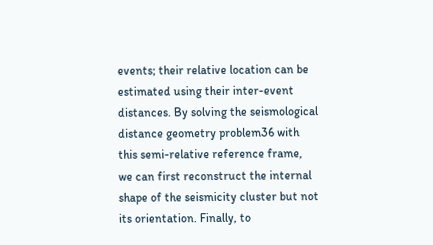events; their relative location can be estimated using their inter-event distances. By solving the seismological distance geometry problem36 with this semi-relative reference frame, we can first reconstruct the internal shape of the seismicity cluster but not its orientation. Finally, to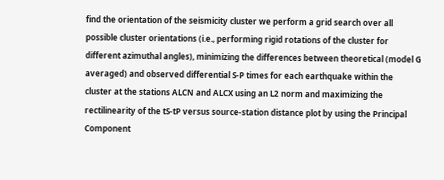find the orientation of the seismicity cluster we perform a grid search over all possible cluster orientations (i.e., performing rigid rotations of the cluster for different azimuthal angles), minimizing the differences between theoretical (model G averaged) and observed differential S-P times for each earthquake within the cluster at the stations ALCN and ALCX using an L2 norm and maximizing the rectilinearity of the tS-tP versus source-station distance plot by using the Principal Component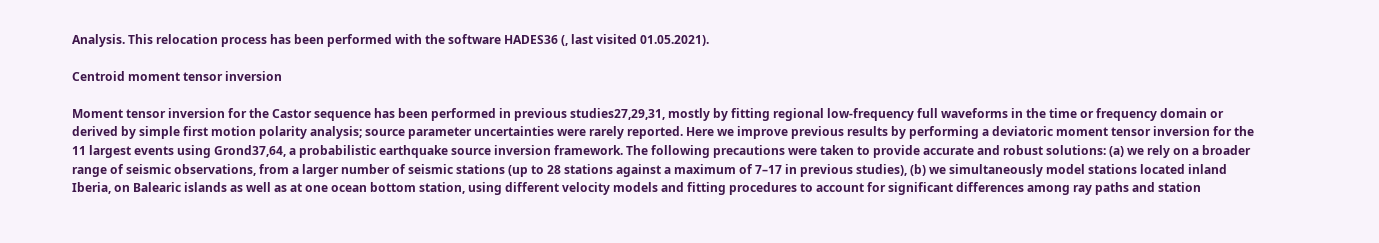Analysis. This relocation process has been performed with the software HADES36 (, last visited 01.05.2021).

Centroid moment tensor inversion

Moment tensor inversion for the Castor sequence has been performed in previous studies27,29,31, mostly by fitting regional low-frequency full waveforms in the time or frequency domain or derived by simple first motion polarity analysis; source parameter uncertainties were rarely reported. Here we improve previous results by performing a deviatoric moment tensor inversion for the 11 largest events using Grond37,64, a probabilistic earthquake source inversion framework. The following precautions were taken to provide accurate and robust solutions: (a) we rely on a broader range of seismic observations, from a larger number of seismic stations (up to 28 stations against a maximum of 7–17 in previous studies), (b) we simultaneously model stations located inland Iberia, on Balearic islands as well as at one ocean bottom station, using different velocity models and fitting procedures to account for significant differences among ray paths and station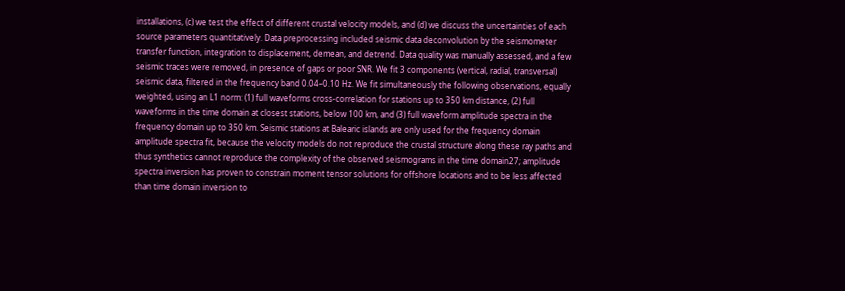installations, (c) we test the effect of different crustal velocity models, and (d) we discuss the uncertainties of each source parameters quantitatively. Data preprocessing included seismic data deconvolution by the seismometer transfer function, integration to displacement, demean, and detrend. Data quality was manually assessed, and a few seismic traces were removed, in presence of gaps or poor SNR. We fit 3 components (vertical, radial, transversal) seismic data, filtered in the frequency band 0.04–0.10 Hz. We fit simultaneously the following observations, equally weighted, using an L1 norm: (1) full waveforms cross-correlation for stations up to 350 km distance, (2) full waveforms in the time domain at closest stations, below 100 km, and (3) full waveform amplitude spectra in the frequency domain up to 350 km. Seismic stations at Balearic islands are only used for the frequency domain amplitude spectra fit, because the velocity models do not reproduce the crustal structure along these ray paths and thus synthetics cannot reproduce the complexity of the observed seismograms in the time domain27; amplitude spectra inversion has proven to constrain moment tensor solutions for offshore locations and to be less affected than time domain inversion to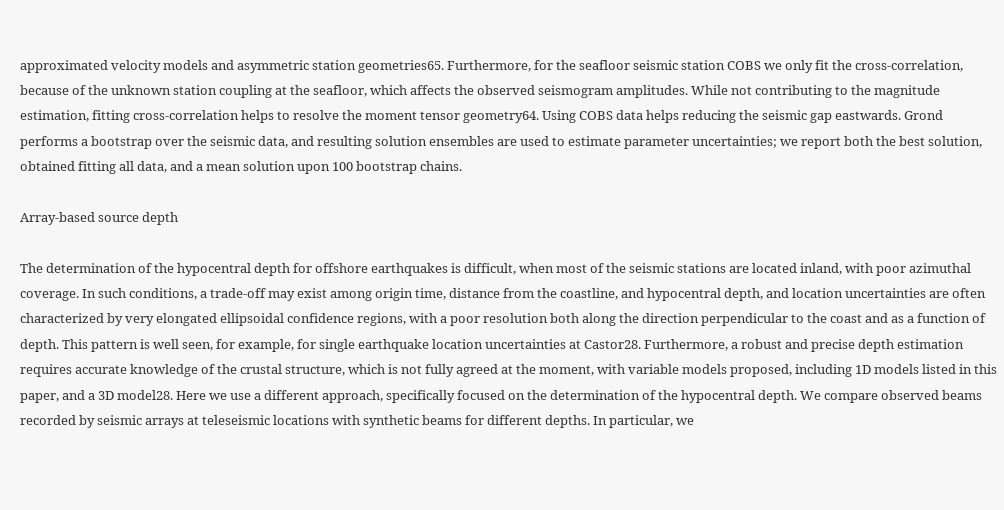approximated velocity models and asymmetric station geometries65. Furthermore, for the seafloor seismic station COBS we only fit the cross-correlation, because of the unknown station coupling at the seafloor, which affects the observed seismogram amplitudes. While not contributing to the magnitude estimation, fitting cross-correlation helps to resolve the moment tensor geometry64. Using COBS data helps reducing the seismic gap eastwards. Grond performs a bootstrap over the seismic data, and resulting solution ensembles are used to estimate parameter uncertainties; we report both the best solution, obtained fitting all data, and a mean solution upon 100 bootstrap chains.

Array-based source depth

The determination of the hypocentral depth for offshore earthquakes is difficult, when most of the seismic stations are located inland, with poor azimuthal coverage. In such conditions, a trade-off may exist among origin time, distance from the coastline, and hypocentral depth, and location uncertainties are often characterized by very elongated ellipsoidal confidence regions, with a poor resolution both along the direction perpendicular to the coast and as a function of depth. This pattern is well seen, for example, for single earthquake location uncertainties at Castor28. Furthermore, a robust and precise depth estimation requires accurate knowledge of the crustal structure, which is not fully agreed at the moment, with variable models proposed, including 1D models listed in this paper, and a 3D model28. Here we use a different approach, specifically focused on the determination of the hypocentral depth. We compare observed beams recorded by seismic arrays at teleseismic locations with synthetic beams for different depths. In particular, we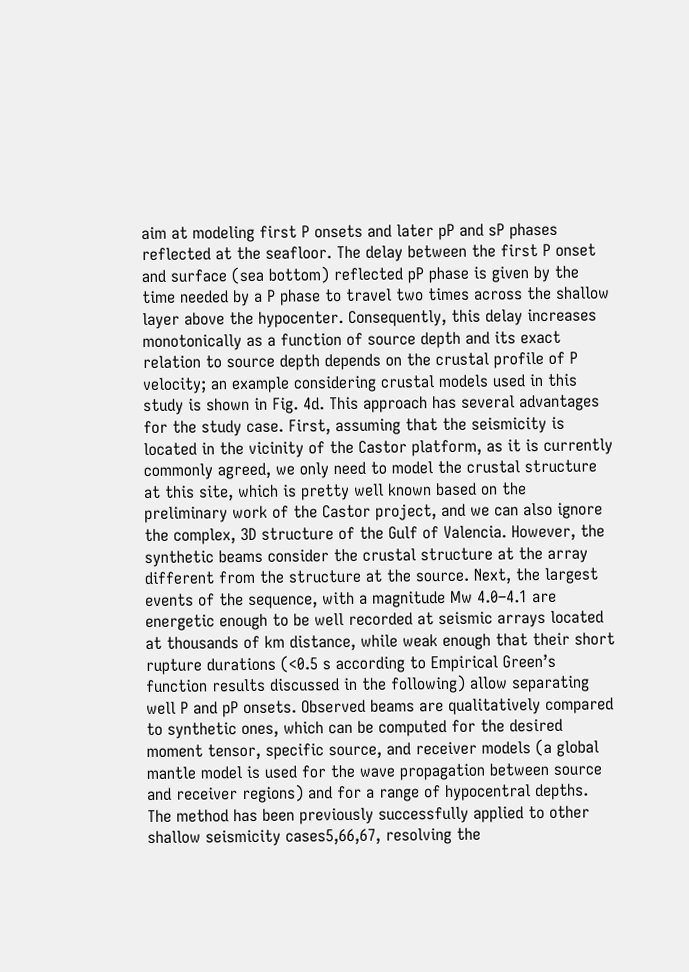aim at modeling first P onsets and later pP and sP phases reflected at the seafloor. The delay between the first P onset and surface (sea bottom) reflected pP phase is given by the time needed by a P phase to travel two times across the shallow layer above the hypocenter. Consequently, this delay increases monotonically as a function of source depth and its exact relation to source depth depends on the crustal profile of P velocity; an example considering crustal models used in this study is shown in Fig. 4d. This approach has several advantages for the study case. First, assuming that the seismicity is located in the vicinity of the Castor platform, as it is currently commonly agreed, we only need to model the crustal structure at this site, which is pretty well known based on the preliminary work of the Castor project, and we can also ignore the complex, 3D structure of the Gulf of Valencia. However, the synthetic beams consider the crustal structure at the array different from the structure at the source. Next, the largest events of the sequence, with a magnitude Mw 4.0–4.1 are energetic enough to be well recorded at seismic arrays located at thousands of km distance, while weak enough that their short rupture durations (<0.5 s according to Empirical Green’s function results discussed in the following) allow separating well P and pP onsets. Observed beams are qualitatively compared to synthetic ones, which can be computed for the desired moment tensor, specific source, and receiver models (a global mantle model is used for the wave propagation between source and receiver regions) and for a range of hypocentral depths. The method has been previously successfully applied to other shallow seismicity cases5,66,67, resolving the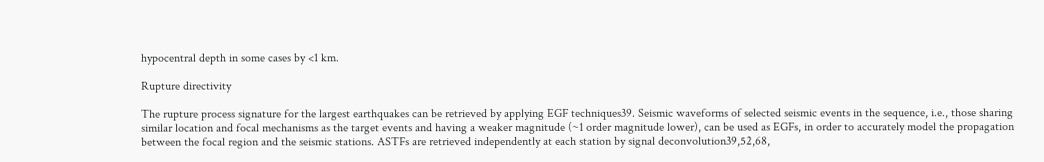hypocentral depth in some cases by <1 km.

Rupture directivity

The rupture process signature for the largest earthquakes can be retrieved by applying EGF techniques39. Seismic waveforms of selected seismic events in the sequence, i.e., those sharing similar location and focal mechanisms as the target events and having a weaker magnitude (~1 order magnitude lower), can be used as EGFs, in order to accurately model the propagation between the focal region and the seismic stations. ASTFs are retrieved independently at each station by signal deconvolution39,52,68,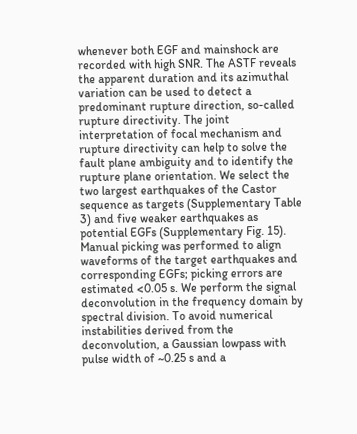whenever both EGF and mainshock are recorded with high SNR. The ASTF reveals the apparent duration and its azimuthal variation can be used to detect a predominant rupture direction, so-called rupture directivity. The joint interpretation of focal mechanism and rupture directivity can help to solve the fault plane ambiguity and to identify the rupture plane orientation. We select the two largest earthquakes of the Castor sequence as targets (Supplementary Table 3) and five weaker earthquakes as potential EGFs (Supplementary Fig. 15). Manual picking was performed to align waveforms of the target earthquakes and corresponding EGFs; picking errors are estimated <0.05 s. We perform the signal deconvolution in the frequency domain by spectral division. To avoid numerical instabilities derived from the deconvolution, a Gaussian lowpass with pulse width of ~0.25 s and a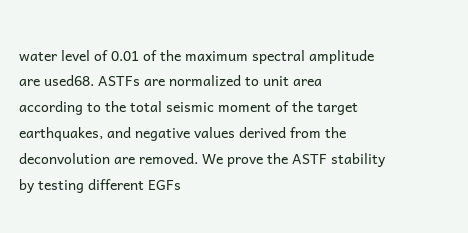water level of 0.01 of the maximum spectral amplitude are used68. ASTFs are normalized to unit area according to the total seismic moment of the target earthquakes, and negative values derived from the deconvolution are removed. We prove the ASTF stability by testing different EGFs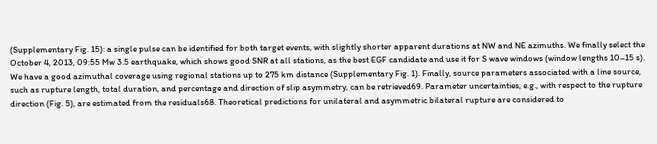(Supplementary Fig. 15): a single pulse can be identified for both target events, with slightly shorter apparent durations at NW and NE azimuths. We finally select the October 4, 2013, 09:55 Mw 3.5 earthquake, which shows good SNR at all stations, as the best EGF candidate and use it for S wave windows (window lengths 10–15 s). We have a good azimuthal coverage using regional stations up to 275 km distance (Supplementary Fig. 1). Finally, source parameters associated with a line source, such as rupture length, total duration, and percentage and direction of slip asymmetry, can be retrieved69. Parameter uncertainties, e.g., with respect to the rupture direction (Fig. 5), are estimated from the residuals68. Theoretical predictions for unilateral and asymmetric bilateral rupture are considered to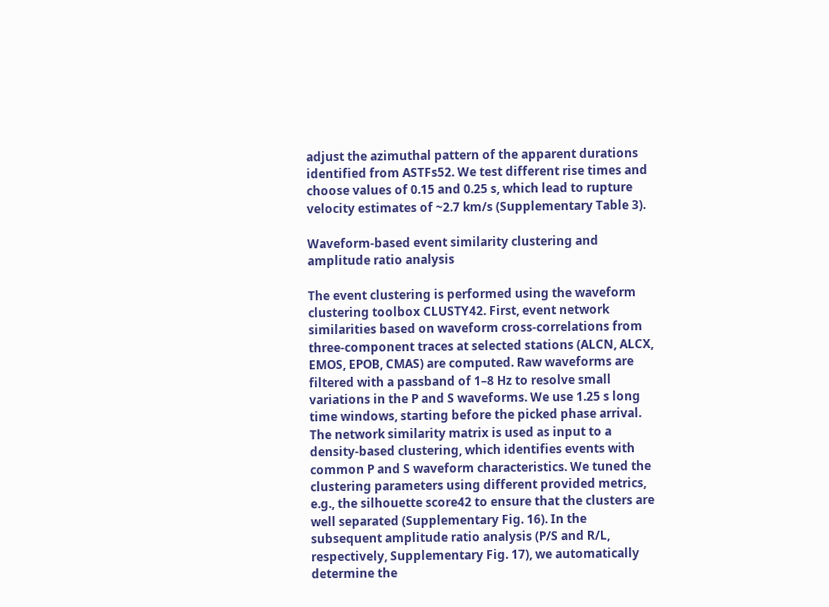adjust the azimuthal pattern of the apparent durations identified from ASTFs52. We test different rise times and choose values of 0.15 and 0.25 s, which lead to rupture velocity estimates of ~2.7 km/s (Supplementary Table 3).

Waveform-based event similarity clustering and amplitude ratio analysis

The event clustering is performed using the waveform clustering toolbox CLUSTY42. First, event network similarities based on waveform cross-correlations from three-component traces at selected stations (ALCN, ALCX, EMOS, EPOB, CMAS) are computed. Raw waveforms are filtered with a passband of 1–8 Hz to resolve small variations in the P and S waveforms. We use 1.25 s long time windows, starting before the picked phase arrival. The network similarity matrix is used as input to a density-based clustering, which identifies events with common P and S waveform characteristics. We tuned the clustering parameters using different provided metrics, e.g., the silhouette score42 to ensure that the clusters are well separated (Supplementary Fig. 16). In the subsequent amplitude ratio analysis (P/S and R/L, respectively, Supplementary Fig. 17), we automatically determine the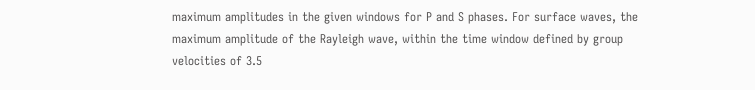maximum amplitudes in the given windows for P and S phases. For surface waves, the maximum amplitude of the Rayleigh wave, within the time window defined by group velocities of 3.5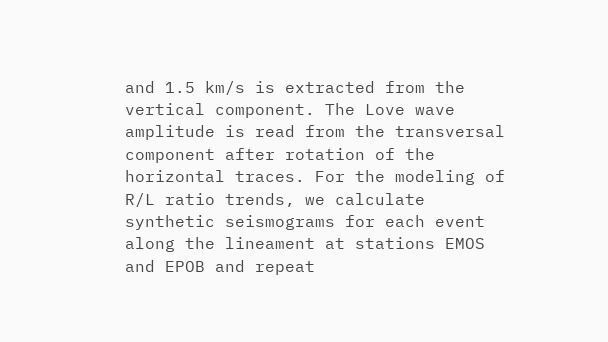and 1.5 km/s is extracted from the vertical component. The Love wave amplitude is read from the transversal component after rotation of the horizontal traces. For the modeling of R/L ratio trends, we calculate synthetic seismograms for each event along the lineament at stations EMOS and EPOB and repeat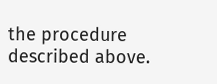the procedure described above.